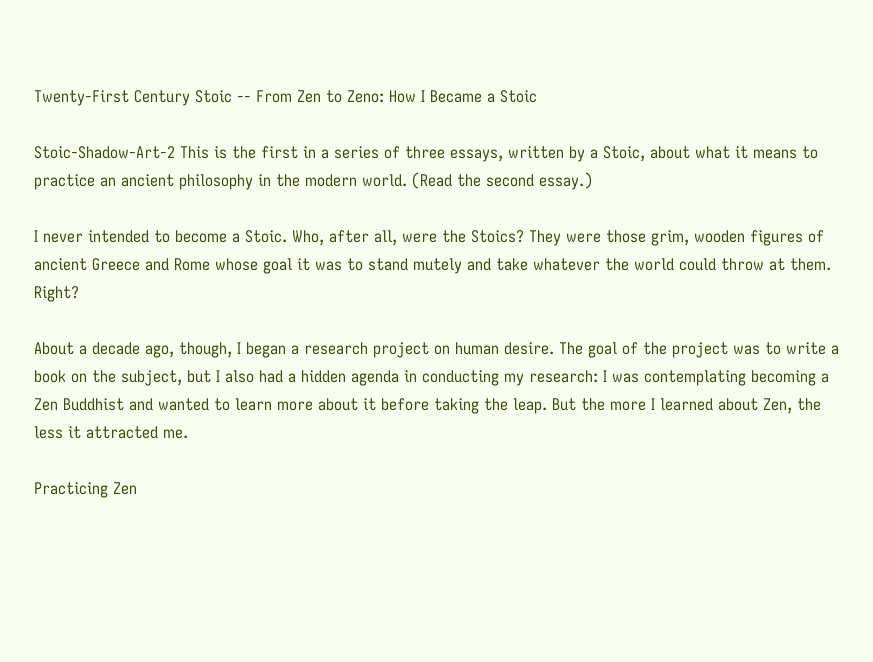Twenty-First Century Stoic -- From Zen to Zeno: How I Became a Stoic

Stoic-Shadow-Art-2 This is the first in a series of three essays, written by a Stoic, about what it means to practice an ancient philosophy in the modern world. (Read the second essay.)

I never intended to become a Stoic. Who, after all, were the Stoics? They were those grim, wooden figures of ancient Greece and Rome whose goal it was to stand mutely and take whatever the world could throw at them. Right?

About a decade ago, though, I began a research project on human desire. The goal of the project was to write a book on the subject, but I also had a hidden agenda in conducting my research: I was contemplating becoming a Zen Buddhist and wanted to learn more about it before taking the leap. But the more I learned about Zen, the less it attracted me.

Practicing Zen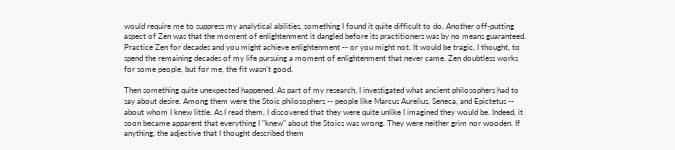would require me to suppress my analytical abilities, something I found it quite difficult to do. Another off-putting aspect of Zen was that the moment of enlightenment it dangled before its practitioners was by no means guaranteed. Practice Zen for decades and you might achieve enlightenment -- or you might not. It would be tragic, I thought, to spend the remaining decades of my life pursuing a moment of enlightenment that never came. Zen doubtless works for some people, but for me, the fit wasn't good.

Then something quite unexpected happened. As part of my research, I investigated what ancient philosophers had to say about desire. Among them were the Stoic philosophers -- people like Marcus Aurelius, Seneca, and Epictetus -- about whom I knew little. As I read them, I discovered that they were quite unlike I imagined they would be. Indeed, it soon became apparent that everything I "knew" about the Stoics was wrong. They were neither grim nor wooden. If anything, the adjective that I thought described them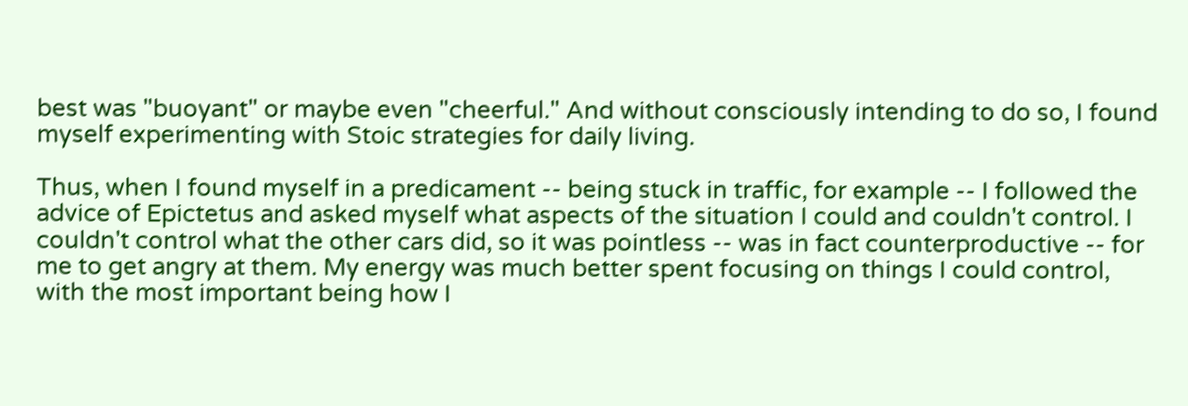best was "buoyant" or maybe even "cheerful." And without consciously intending to do so, I found myself experimenting with Stoic strategies for daily living.

Thus, when I found myself in a predicament -- being stuck in traffic, for example -- I followed the advice of Epictetus and asked myself what aspects of the situation I could and couldn't control. I couldn't control what the other cars did, so it was pointless -- was in fact counterproductive -- for me to get angry at them. My energy was much better spent focusing on things I could control, with the most important being how I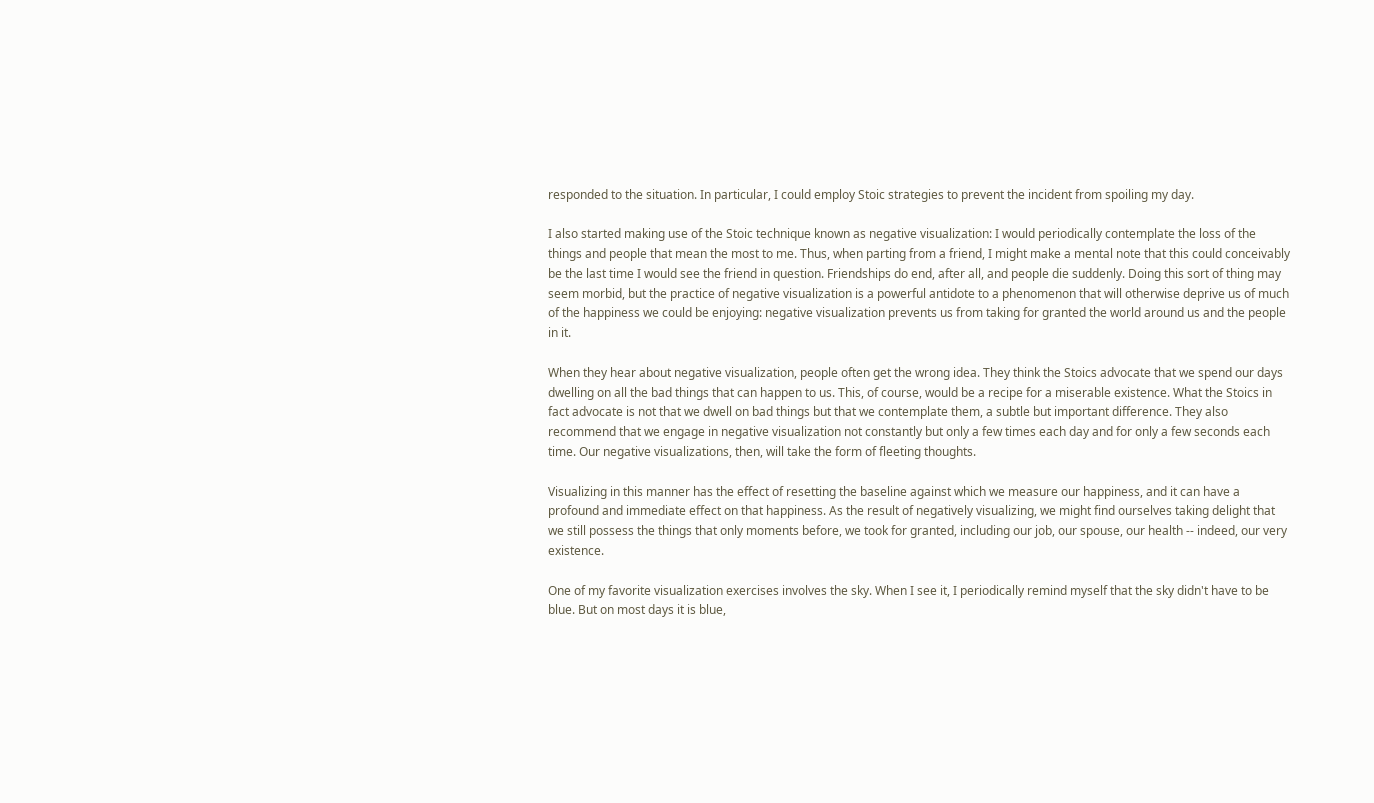responded to the situation. In particular, I could employ Stoic strategies to prevent the incident from spoiling my day.

I also started making use of the Stoic technique known as negative visualization: I would periodically contemplate the loss of the things and people that mean the most to me. Thus, when parting from a friend, I might make a mental note that this could conceivably be the last time I would see the friend in question. Friendships do end, after all, and people die suddenly. Doing this sort of thing may seem morbid, but the practice of negative visualization is a powerful antidote to a phenomenon that will otherwise deprive us of much of the happiness we could be enjoying: negative visualization prevents us from taking for granted the world around us and the people in it.

When they hear about negative visualization, people often get the wrong idea. They think the Stoics advocate that we spend our days dwelling on all the bad things that can happen to us. This, of course, would be a recipe for a miserable existence. What the Stoics in fact advocate is not that we dwell on bad things but that we contemplate them, a subtle but important difference. They also recommend that we engage in negative visualization not constantly but only a few times each day and for only a few seconds each time. Our negative visualizations, then, will take the form of fleeting thoughts.

Visualizing in this manner has the effect of resetting the baseline against which we measure our happiness, and it can have a profound and immediate effect on that happiness. As the result of negatively visualizing, we might find ourselves taking delight that we still possess the things that only moments before, we took for granted, including our job, our spouse, our health -- indeed, our very existence.

One of my favorite visualization exercises involves the sky. When I see it, I periodically remind myself that the sky didn't have to be blue. But on most days it is blue,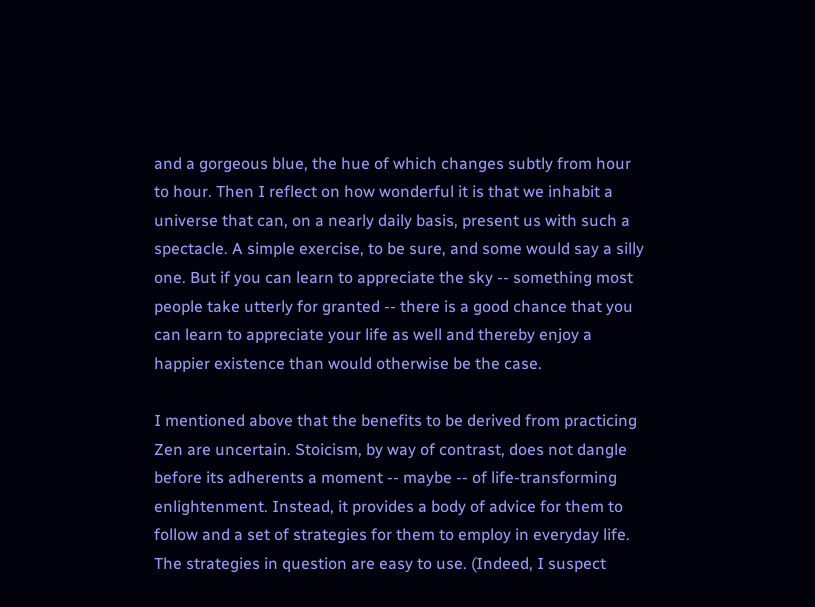and a gorgeous blue, the hue of which changes subtly from hour to hour. Then I reflect on how wonderful it is that we inhabit a universe that can, on a nearly daily basis, present us with such a spectacle. A simple exercise, to be sure, and some would say a silly one. But if you can learn to appreciate the sky -- something most people take utterly for granted -- there is a good chance that you can learn to appreciate your life as well and thereby enjoy a happier existence than would otherwise be the case.

I mentioned above that the benefits to be derived from practicing Zen are uncertain. Stoicism, by way of contrast, does not dangle before its adherents a moment -- maybe -- of life-transforming enlightenment. Instead, it provides a body of advice for them to follow and a set of strategies for them to employ in everyday life. The strategies in question are easy to use. (Indeed, I suspect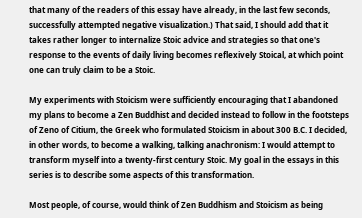that many of the readers of this essay have already, in the last few seconds, successfully attempted negative visualization.) That said, I should add that it takes rather longer to internalize Stoic advice and strategies so that one's response to the events of daily living becomes reflexively Stoical, at which point one can truly claim to be a Stoic.

My experiments with Stoicism were sufficiently encouraging that I abandoned my plans to become a Zen Buddhist and decided instead to follow in the footsteps of Zeno of Citium, the Greek who formulated Stoicism in about 300 B.C. I decided, in other words, to become a walking, talking anachronism: I would attempt to transform myself into a twenty-first century Stoic. My goal in the essays in this series is to describe some aspects of this transformation.

Most people, of course, would think of Zen Buddhism and Stoicism as being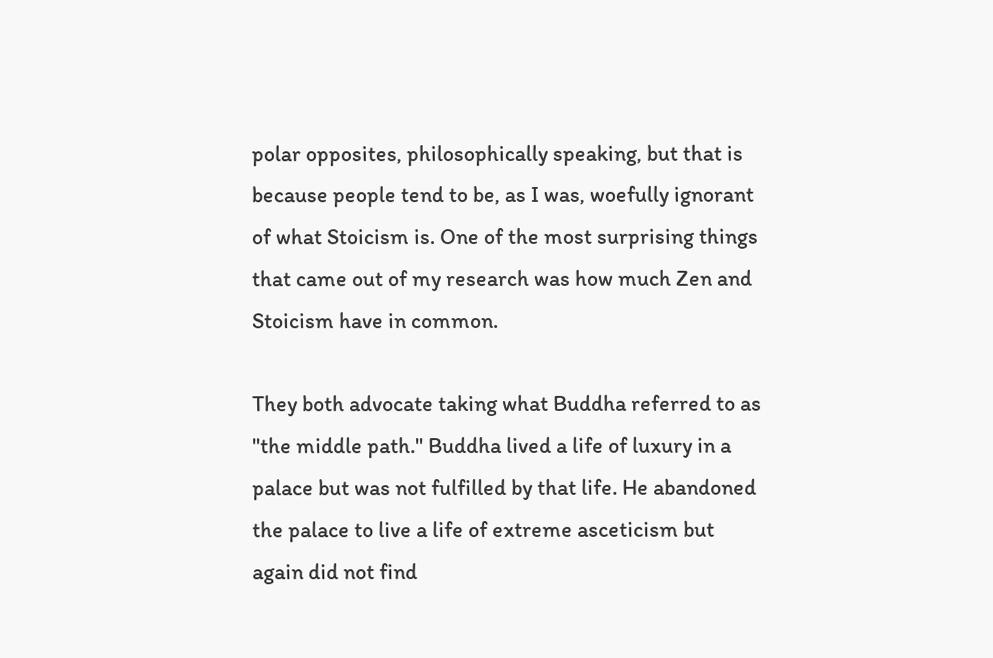polar opposites, philosophically speaking, but that is because people tend to be, as I was, woefully ignorant of what Stoicism is. One of the most surprising things that came out of my research was how much Zen and Stoicism have in common.

They both advocate taking what Buddha referred to as "the middle path." Buddha lived a life of luxury in a palace but was not fulfilled by that life. He abandoned the palace to live a life of extreme asceticism but again did not find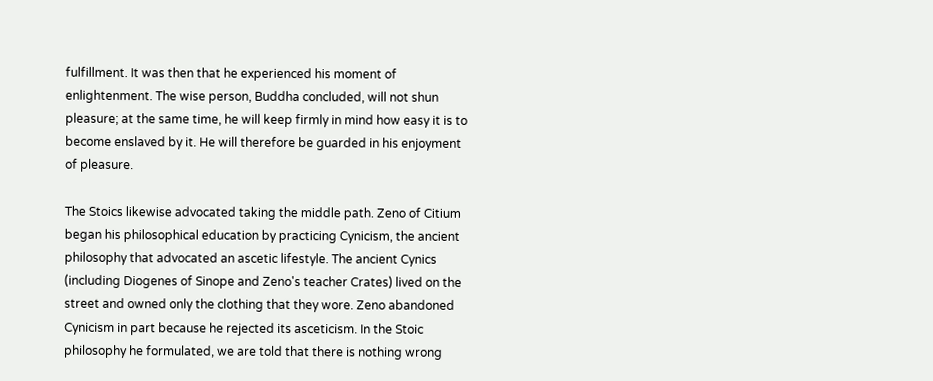fulfillment. It was then that he experienced his moment of enlightenment. The wise person, Buddha concluded, will not shun pleasure; at the same time, he will keep firmly in mind how easy it is to become enslaved by it. He will therefore be guarded in his enjoyment of pleasure.

The Stoics likewise advocated taking the middle path. Zeno of Citium began his philosophical education by practicing Cynicism, the ancient philosophy that advocated an ascetic lifestyle. The ancient Cynics (including Diogenes of Sinope and Zeno's teacher Crates) lived on the street and owned only the clothing that they wore. Zeno abandoned Cynicism in part because he rejected its asceticism. In the Stoic philosophy he formulated, we are told that there is nothing wrong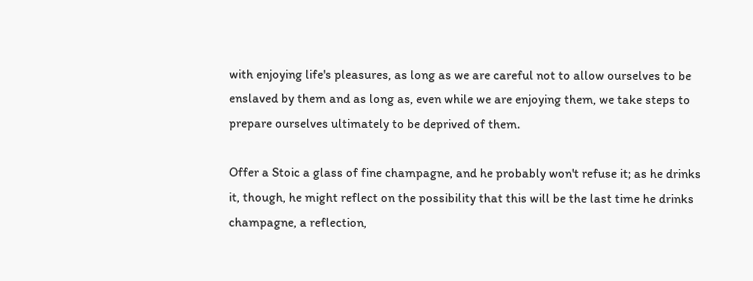with enjoying life's pleasures, as long as we are careful not to allow ourselves to be enslaved by them and as long as, even while we are enjoying them, we take steps to prepare ourselves ultimately to be deprived of them.

Offer a Stoic a glass of fine champagne, and he probably won't refuse it; as he drinks it, though, he might reflect on the possibility that this will be the last time he drinks champagne, a reflection,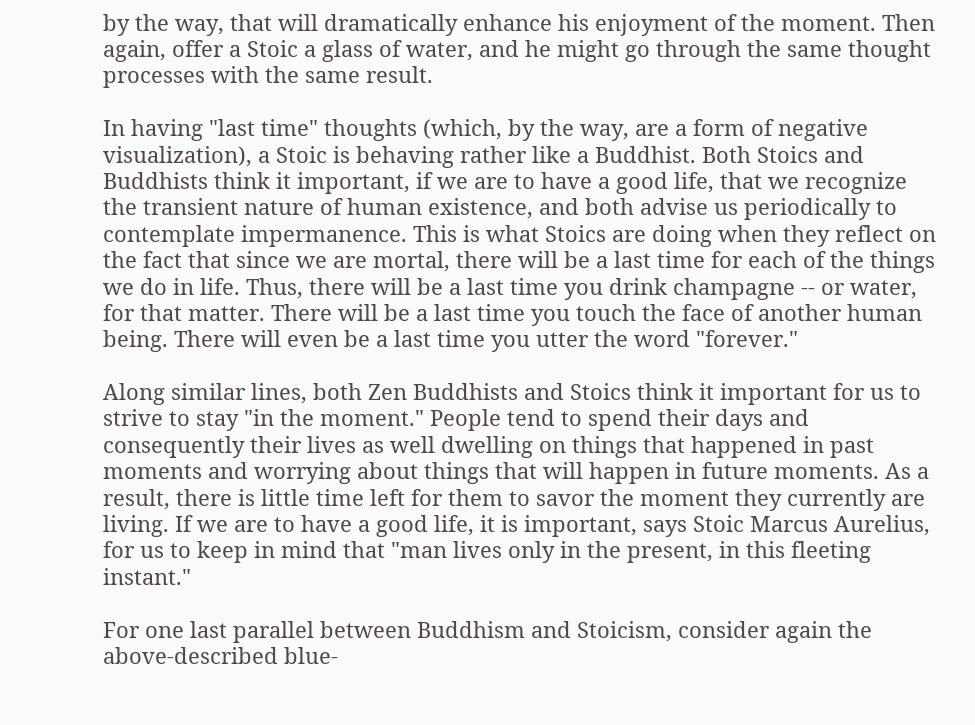by the way, that will dramatically enhance his enjoyment of the moment. Then again, offer a Stoic a glass of water, and he might go through the same thought processes with the same result.

In having "last time" thoughts (which, by the way, are a form of negative visualization), a Stoic is behaving rather like a Buddhist. Both Stoics and Buddhists think it important, if we are to have a good life, that we recognize the transient nature of human existence, and both advise us periodically to contemplate impermanence. This is what Stoics are doing when they reflect on the fact that since we are mortal, there will be a last time for each of the things we do in life. Thus, there will be a last time you drink champagne -- or water, for that matter. There will be a last time you touch the face of another human being. There will even be a last time you utter the word "forever."

Along similar lines, both Zen Buddhists and Stoics think it important for us to strive to stay "in the moment." People tend to spend their days and consequently their lives as well dwelling on things that happened in past moments and worrying about things that will happen in future moments. As a result, there is little time left for them to savor the moment they currently are living. If we are to have a good life, it is important, says Stoic Marcus Aurelius, for us to keep in mind that "man lives only in the present, in this fleeting instant."

For one last parallel between Buddhism and Stoicism, consider again the above-described blue-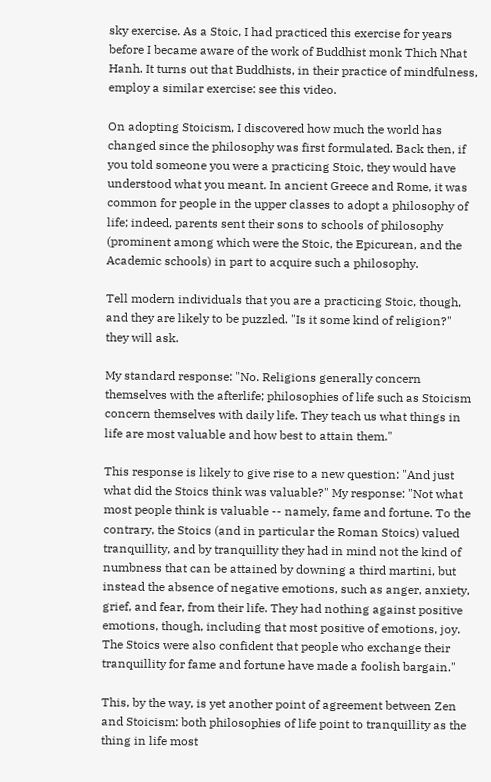sky exercise. As a Stoic, I had practiced this exercise for years before I became aware of the work of Buddhist monk Thich Nhat Hanh. It turns out that Buddhists, in their practice of mindfulness, employ a similar exercise: see this video.

On adopting Stoicism, I discovered how much the world has changed since the philosophy was first formulated. Back then, if you told someone you were a practicing Stoic, they would have understood what you meant. In ancient Greece and Rome, it was common for people in the upper classes to adopt a philosophy of life; indeed, parents sent their sons to schools of philosophy (prominent among which were the Stoic, the Epicurean, and the Academic schools) in part to acquire such a philosophy.

Tell modern individuals that you are a practicing Stoic, though, and they are likely to be puzzled. "Is it some kind of religion?" they will ask.

My standard response: "No. Religions generally concern themselves with the afterlife; philosophies of life such as Stoicism concern themselves with daily life. They teach us what things in life are most valuable and how best to attain them."

This response is likely to give rise to a new question: "And just what did the Stoics think was valuable?" My response: "Not what most people think is valuable -- namely, fame and fortune. To the contrary, the Stoics (and in particular the Roman Stoics) valued tranquillity, and by tranquillity they had in mind not the kind of numbness that can be attained by downing a third martini, but instead the absence of negative emotions, such as anger, anxiety, grief, and fear, from their life. They had nothing against positive emotions, though, including that most positive of emotions, joy. The Stoics were also confident that people who exchange their tranquillity for fame and fortune have made a foolish bargain."

This, by the way, is yet another point of agreement between Zen and Stoicism: both philosophies of life point to tranquillity as the thing in life most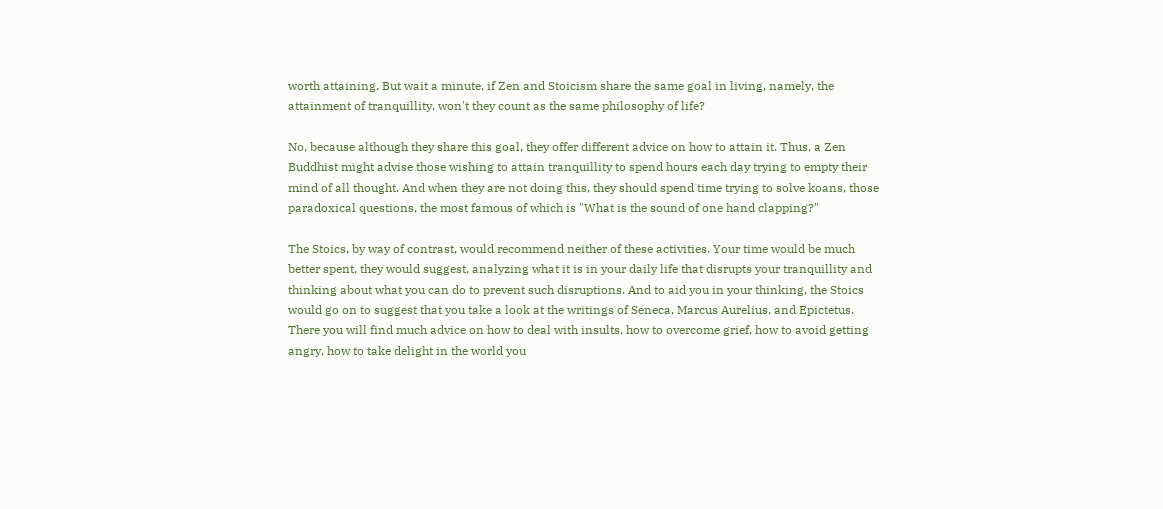worth attaining. But wait a minute, if Zen and Stoicism share the same goal in living, namely, the attainment of tranquillity, won't they count as the same philosophy of life?

No, because although they share this goal, they offer different advice on how to attain it. Thus, a Zen Buddhist might advise those wishing to attain tranquillity to spend hours each day trying to empty their mind of all thought. And when they are not doing this, they should spend time trying to solve koans, those paradoxical questions, the most famous of which is "What is the sound of one hand clapping?"

The Stoics, by way of contrast, would recommend neither of these activities. Your time would be much better spent, they would suggest, analyzing what it is in your daily life that disrupts your tranquillity and thinking about what you can do to prevent such disruptions. And to aid you in your thinking, the Stoics would go on to suggest that you take a look at the writings of Seneca, Marcus Aurelius, and Epictetus. There you will find much advice on how to deal with insults, how to overcome grief, how to avoid getting angry, how to take delight in the world you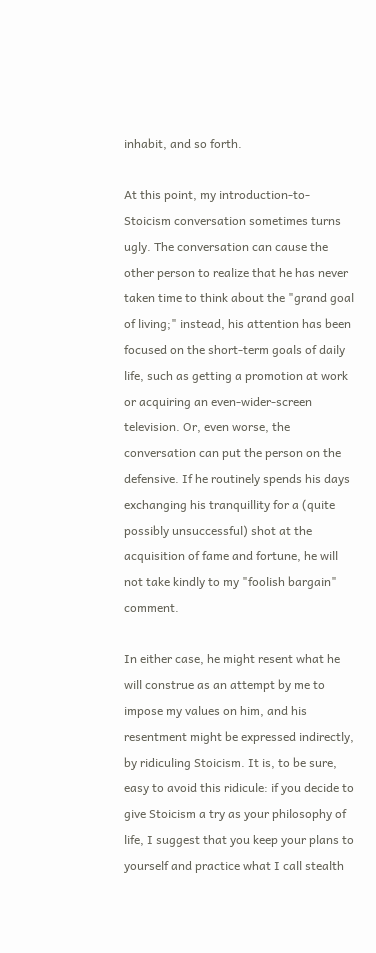inhabit, and so forth.

At this point, my introduction-to-Stoicism conversation sometimes turns ugly. The conversation can cause the other person to realize that he has never taken time to think about the "grand goal of living;" instead, his attention has been focused on the short-term goals of daily life, such as getting a promotion at work or acquiring an even-wider-screen television. Or, even worse, the conversation can put the person on the defensive. If he routinely spends his days exchanging his tranquillity for a (quite possibly unsuccessful) shot at the acquisition of fame and fortune, he will not take kindly to my "foolish bargain" comment.

In either case, he might resent what he will construe as an attempt by me to impose my values on him, and his resentment might be expressed indirectly, by ridiculing Stoicism. It is, to be sure, easy to avoid this ridicule: if you decide to give Stoicism a try as your philosophy of life, I suggest that you keep your plans to yourself and practice what I call stealth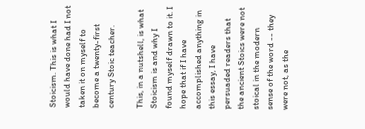Stoicism. This is what I would have done had I not taken it on myself to become a twenty-first century Stoic teacher.

This, in a nutshell, is what Stoicism is and why I found myself drawn to it. I hope that if I have accomplished anything in this essay, I have persuaded readers that the ancient Stoics were not stoical in the modern sense of the word -- they were not, as the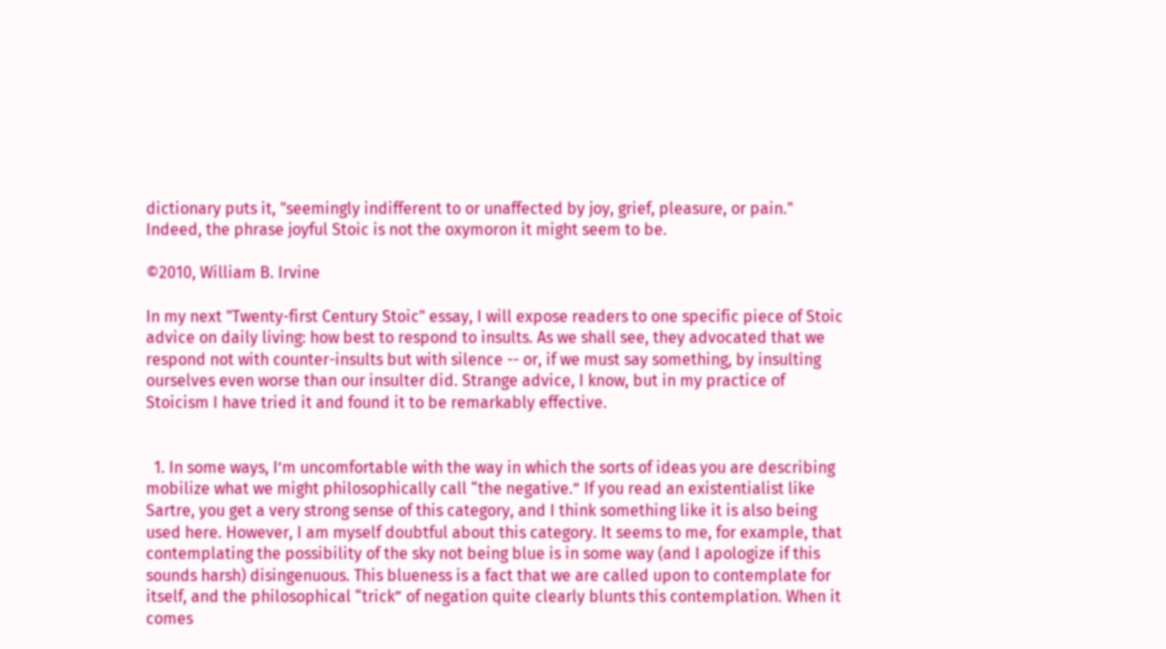dictionary puts it, "seemingly indifferent to or unaffected by joy, grief, pleasure, or pain." Indeed, the phrase joyful Stoic is not the oxymoron it might seem to be.

©2010, William B. Irvine

In my next "Twenty-first Century Stoic" essay, I will expose readers to one specific piece of Stoic advice on daily living: how best to respond to insults. As we shall see, they advocated that we respond not with counter-insults but with silence -- or, if we must say something, by insulting ourselves even worse than our insulter did. Strange advice, I know, but in my practice of Stoicism I have tried it and found it to be remarkably effective.


  1. In some ways, I’m uncomfortable with the way in which the sorts of ideas you are describing mobilize what we might philosophically call “the negative.” If you read an existentialist like Sartre, you get a very strong sense of this category, and I think something like it is also being used here. However, I am myself doubtful about this category. It seems to me, for example, that contemplating the possibility of the sky not being blue is in some way (and I apologize if this sounds harsh) disingenuous. This blueness is a fact that we are called upon to contemplate for itself, and the philosophical “trick” of negation quite clearly blunts this contemplation. When it comes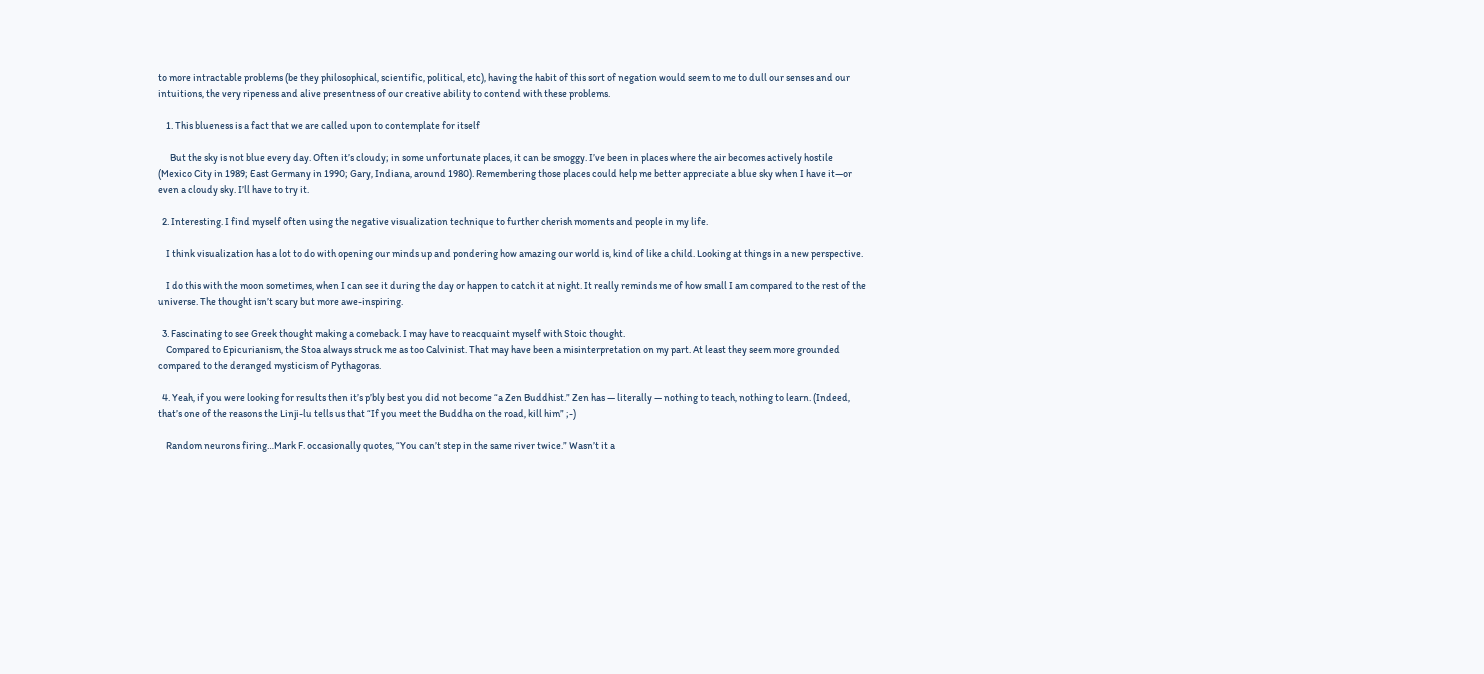to more intractable problems (be they philosophical, scientific, political, etc), having the habit of this sort of negation would seem to me to dull our senses and our intuitions, the very ripeness and alive presentness of our creative ability to contend with these problems.

    1. This blueness is a fact that we are called upon to contemplate for itself

      But the sky is not blue every day. Often it’s cloudy; in some unfortunate places, it can be smoggy. I’ve been in places where the air becomes actively hostile (Mexico City in 1989; East Germany in 1990; Gary, Indiana, around 1980). Remembering those places could help me better appreciate a blue sky when I have it—or even a cloudy sky. I’ll have to try it.

  2. Interesting. I find myself often using the negative visualization technique to further cherish moments and people in my life.

    I think visualization has a lot to do with opening our minds up and pondering how amazing our world is, kind of like a child. Looking at things in a new perspective.

    I do this with the moon sometimes, when I can see it during the day or happen to catch it at night. It really reminds me of how small I am compared to the rest of the universe. The thought isn’t scary but more awe-inspiring.

  3. Fascinating to see Greek thought making a comeback. I may have to reacquaint myself with Stoic thought.
    Compared to Epicurianism, the Stoa always struck me as too Calvinist. That may have been a misinterpretation on my part. At least they seem more grounded compared to the deranged mysticism of Pythagoras.

  4. Yeah, if you were looking for results then it’s p’bly best you did not become “a Zen Buddhist.” Zen has — literally — nothing to teach, nothing to learn. (Indeed, that’s one of the reasons the Linji-lu tells us that “If you meet the Buddha on the road, kill him” ;-)

    Random neurons firing…Mark F. occasionally quotes, “You can’t step in the same river twice.” Wasn’t it a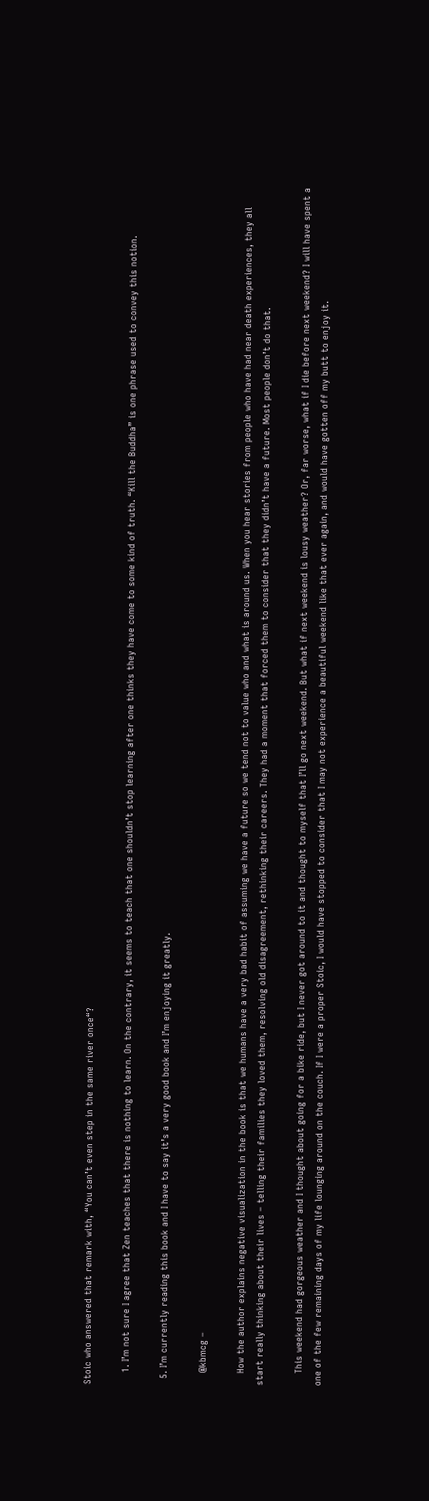Stoic who answered that remark with, “You can’t even step in the same river once“?

    1. I’m not sure I agree that Zen teaches that there is nothing to learn. On the contrary, it seems to teach that one shouldn’t stop learning after one thinks they have come to some kind of truth. “Kill the Buddha” is one phrase used to convey this notion.

  5. I’m currently reading this book and I have to say it’s a very good book and I’m enjoying it greatly.

    @kbmcg –

    How the author explains negative visualization in the book is that we humans have a very bad habit of assuming we have a future so we tend not to value who and what is around us. When you hear stories from people who have had near death experiences, they all start really thinking about their lives – telling their families they loved them, resolving old disagreement, rethinking their careers. They had a moment that forced them to consider that they didn’t have a future. Most people don’t do that.

    This weekend had gorgeous weather and I thought about going for a bike ride, but I never got around to it and thought to myself that I’ll go next weekend. But what if next weekend is lousy weather? Or, far worse, what if I die before next weekend? I will have spent a one of the few remaining days of my life lounging around on the couch. If I were a proper Stoic, I would have stopped to consider that I may not experience a beautiful weekend like that ever again, and would have gotten off my butt to enjoy it.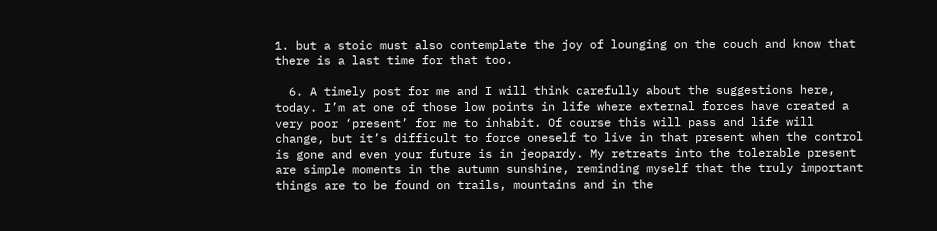1. but a stoic must also contemplate the joy of lounging on the couch and know that there is a last time for that too.

  6. A timely post for me and I will think carefully about the suggestions here, today. I’m at one of those low points in life where external forces have created a very poor ‘present’ for me to inhabit. Of course this will pass and life will change, but it’s difficult to force oneself to live in that present when the control is gone and even your future is in jeopardy. My retreats into the tolerable present are simple moments in the autumn sunshine, reminding myself that the truly important things are to be found on trails, mountains and in the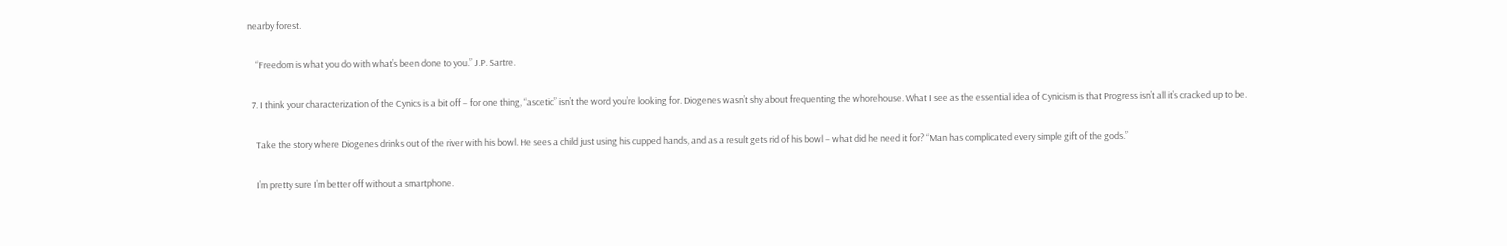nearby forest.

    “Freedom is what you do with what’s been done to you.” J.P. Sartre.

  7. I think your characterization of the Cynics is a bit off – for one thing, “ascetic” isn’t the word you’re looking for. Diogenes wasn’t shy about frequenting the whorehouse. What I see as the essential idea of Cynicism is that Progress isn’t all it’s cracked up to be.

    Take the story where Diogenes drinks out of the river with his bowl. He sees a child just using his cupped hands, and as a result gets rid of his bowl – what did he need it for? “Man has complicated every simple gift of the gods.”

    I’m pretty sure I’m better off without a smartphone.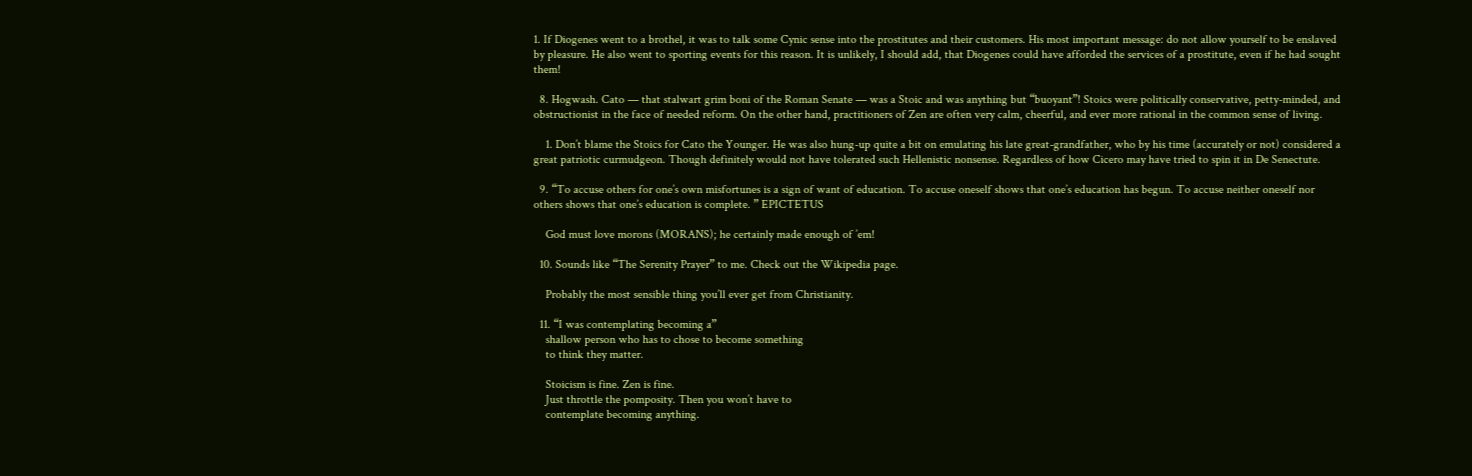1. If Diogenes went to a brothel, it was to talk some Cynic sense into the prostitutes and their customers. His most important message: do not allow yourself to be enslaved by pleasure. He also went to sporting events for this reason. It is unlikely, I should add, that Diogenes could have afforded the services of a prostitute, even if he had sought them!

  8. Hogwash. Cato — that stalwart grim boni of the Roman Senate — was a Stoic and was anything but “buoyant”! Stoics were politically conservative, petty-minded, and obstructionist in the face of needed reform. On the other hand, practitioners of Zen are often very calm, cheerful, and ever more rational in the common sense of living.

    1. Don’t blame the Stoics for Cato the Younger. He was also hung-up quite a bit on emulating his late great-grandfather, who by his time (accurately or not) considered a great patriotic curmudgeon. Though definitely would not have tolerated such Hellenistic nonsense. Regardless of how Cicero may have tried to spin it in De Senectute.

  9. “To accuse others for one’s own misfortunes is a sign of want of education. To accuse oneself shows that one’s education has begun. To accuse neither oneself nor others shows that one’s education is complete. ” EPICTETUS

    God must love morons (MORANS); he certainly made enough of ’em!

  10. Sounds like “The Serenity Prayer” to me. Check out the Wikipedia page.

    Probably the most sensible thing you’ll ever get from Christianity.

  11. “I was contemplating becoming a”
    shallow person who has to chose to become something
    to think they matter.

    Stoicism is fine. Zen is fine.
    Just throttle the pomposity. Then you won’t have to
    contemplate becoming anything.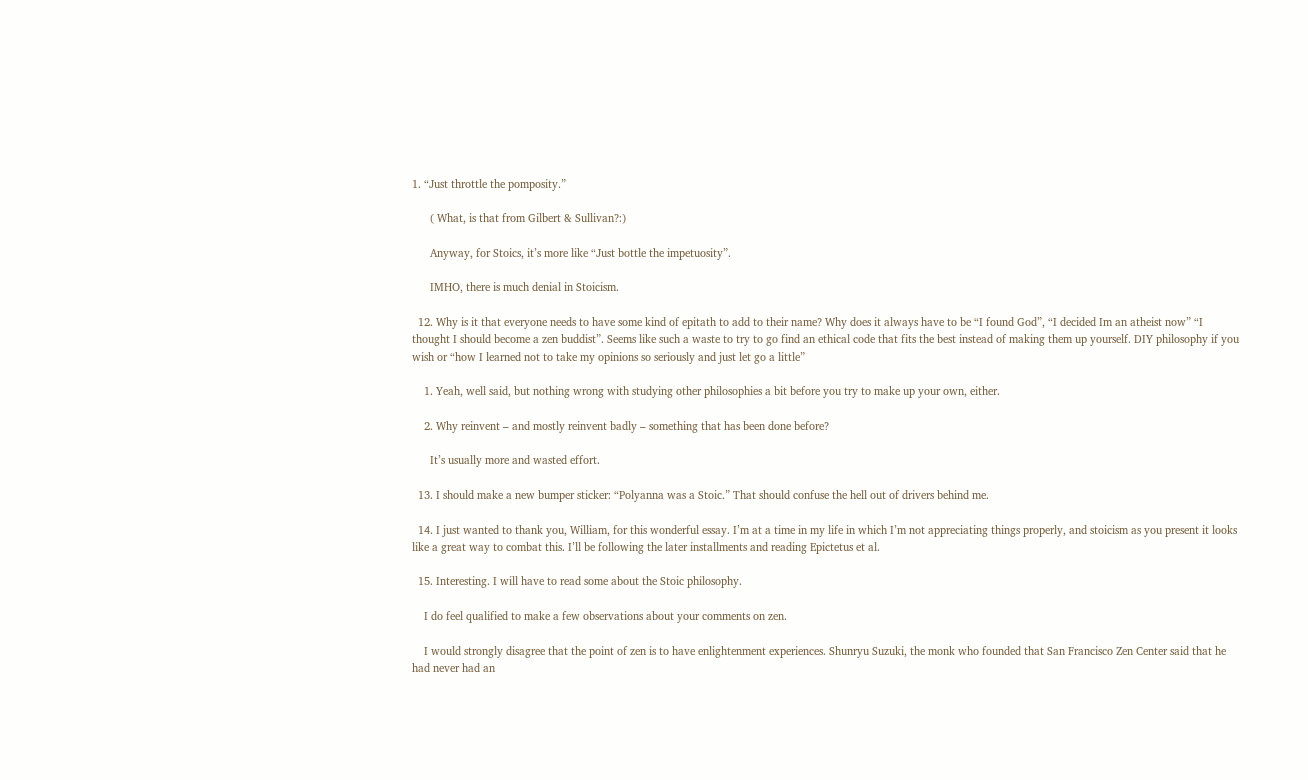1. “Just throttle the pomposity.”

      ( What, is that from Gilbert & Sullivan?:)

      Anyway, for Stoics, it’s more like “Just bottle the impetuosity”.

      IMHO, there is much denial in Stoicism.

  12. Why is it that everyone needs to have some kind of epitath to add to their name? Why does it always have to be “I found God”, “I decided Im an atheist now” “I thought I should become a zen buddist”. Seems like such a waste to try to go find an ethical code that fits the best instead of making them up yourself. DIY philosophy if you wish or “how I learned not to take my opinions so seriously and just let go a little”

    1. Yeah, well said, but nothing wrong with studying other philosophies a bit before you try to make up your own, either.

    2. Why reinvent – and mostly reinvent badly – something that has been done before?

      It’s usually more and wasted effort.

  13. I should make a new bumper sticker: “Polyanna was a Stoic.” That should confuse the hell out of drivers behind me.

  14. I just wanted to thank you, William, for this wonderful essay. I’m at a time in my life in which I’m not appreciating things properly, and stoicism as you present it looks like a great way to combat this. I’ll be following the later installments and reading Epictetus et al.

  15. Interesting. I will have to read some about the Stoic philosophy.

    I do feel qualified to make a few observations about your comments on zen.

    I would strongly disagree that the point of zen is to have enlightenment experiences. Shunryu Suzuki, the monk who founded that San Francisco Zen Center said that he had never had an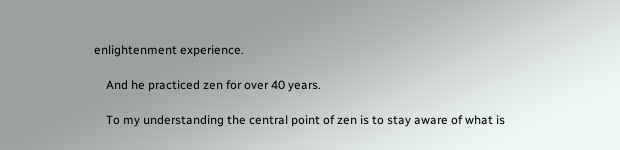enlightenment experience.

    And he practiced zen for over 40 years.

    To my understanding the central point of zen is to stay aware of what is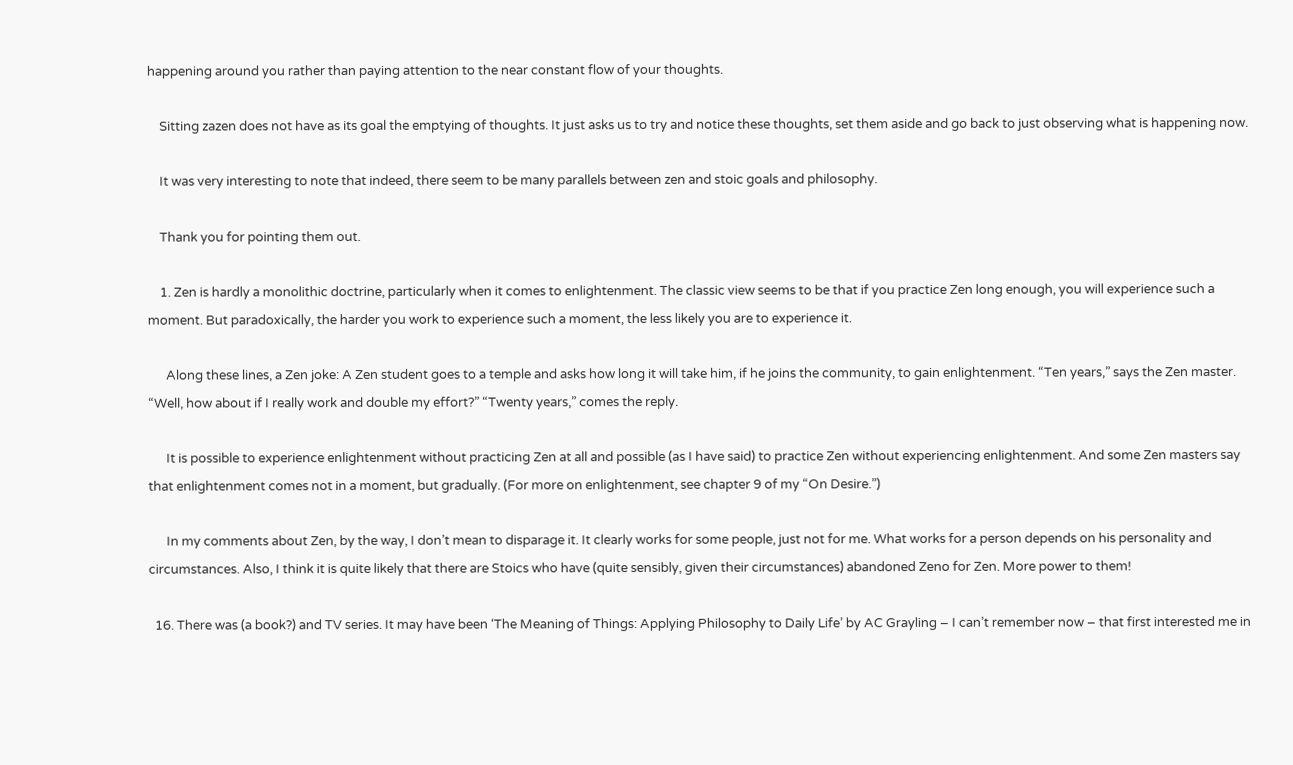happening around you rather than paying attention to the near constant flow of your thoughts.

    Sitting zazen does not have as its goal the emptying of thoughts. It just asks us to try and notice these thoughts, set them aside and go back to just observing what is happening now.

    It was very interesting to note that indeed, there seem to be many parallels between zen and stoic goals and philosophy.

    Thank you for pointing them out.

    1. Zen is hardly a monolithic doctrine, particularly when it comes to enlightenment. The classic view seems to be that if you practice Zen long enough, you will experience such a moment. But paradoxically, the harder you work to experience such a moment, the less likely you are to experience it.

      Along these lines, a Zen joke: A Zen student goes to a temple and asks how long it will take him, if he joins the community, to gain enlightenment. “Ten years,” says the Zen master. “Well, how about if I really work and double my effort?” “Twenty years,” comes the reply.

      It is possible to experience enlightenment without practicing Zen at all and possible (as I have said) to practice Zen without experiencing enlightenment. And some Zen masters say that enlightenment comes not in a moment, but gradually. (For more on enlightenment, see chapter 9 of my “On Desire.”)

      In my comments about Zen, by the way, I don’t mean to disparage it. It clearly works for some people, just not for me. What works for a person depends on his personality and circumstances. Also, I think it is quite likely that there are Stoics who have (quite sensibly, given their circumstances) abandoned Zeno for Zen. More power to them!

  16. There was (a book?) and TV series. It may have been ‘The Meaning of Things: Applying Philosophy to Daily Life’ by AC Grayling – I can’t remember now – that first interested me in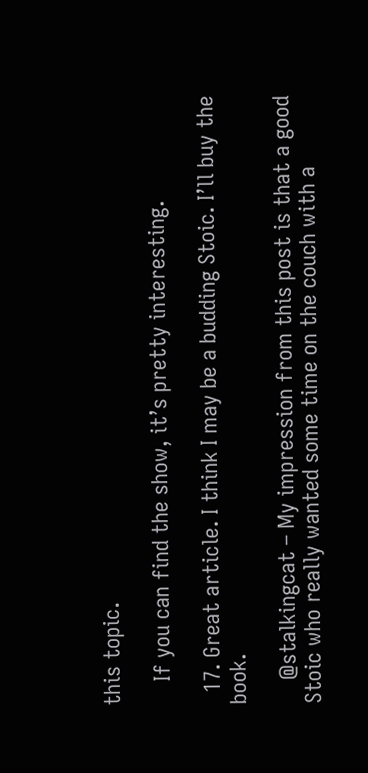this topic.

    If you can find the show, it’s pretty interesting.

  17. Great article. I think I may be a budding Stoic. I’ll buy the book.

    @stalkingcat – My impression from this post is that a good Stoic who really wanted some time on the couch with a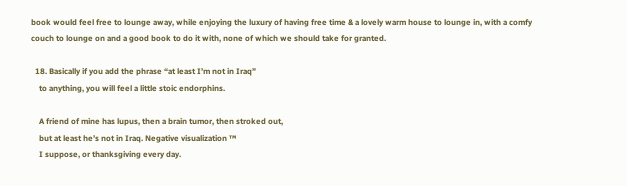book would feel free to lounge away, while enjoying the luxury of having free time & a lovely warm house to lounge in, with a comfy couch to lounge on and a good book to do it with, none of which we should take for granted.

  18. Basically if you add the phrase “at least I’m not in Iraq”
    to anything, you will feel a little stoic endorphins.

    A friend of mine has lupus, then a brain tumor, then stroked out,
    but at least he’s not in Iraq. Negative visualization ™
    I suppose, or thanksgiving every day.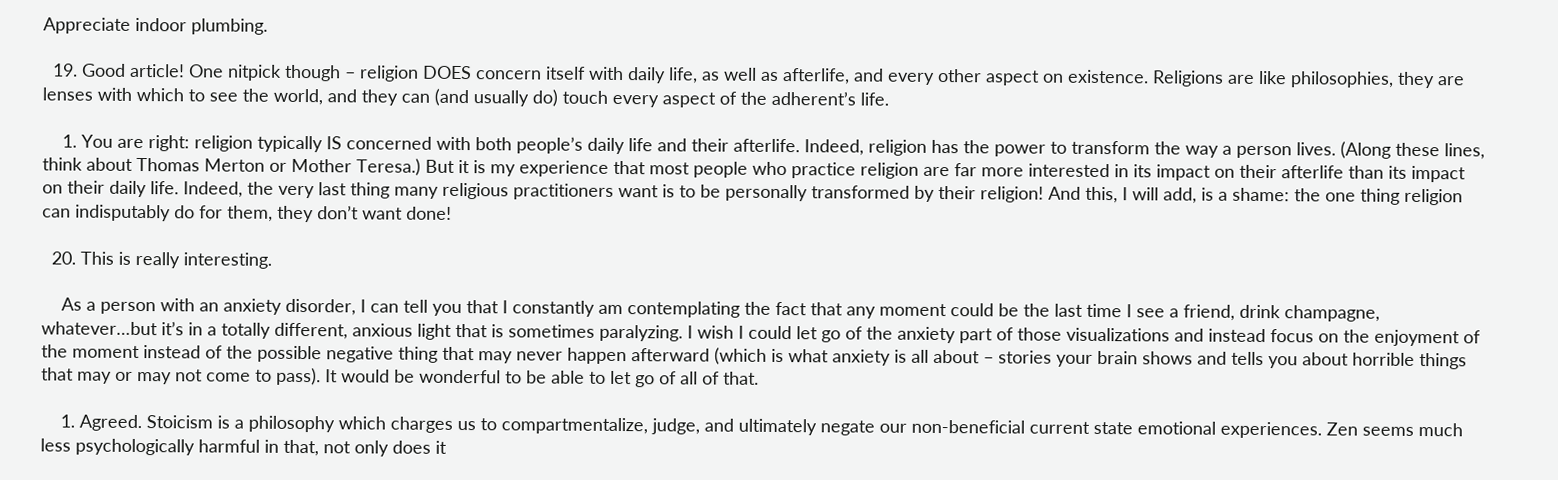Appreciate indoor plumbing.

  19. Good article! One nitpick though – religion DOES concern itself with daily life, as well as afterlife, and every other aspect on existence. Religions are like philosophies, they are lenses with which to see the world, and they can (and usually do) touch every aspect of the adherent’s life.

    1. You are right: religion typically IS concerned with both people’s daily life and their afterlife. Indeed, religion has the power to transform the way a person lives. (Along these lines, think about Thomas Merton or Mother Teresa.) But it is my experience that most people who practice religion are far more interested in its impact on their afterlife than its impact on their daily life. Indeed, the very last thing many religious practitioners want is to be personally transformed by their religion! And this, I will add, is a shame: the one thing religion can indisputably do for them, they don’t want done!

  20. This is really interesting.

    As a person with an anxiety disorder, I can tell you that I constantly am contemplating the fact that any moment could be the last time I see a friend, drink champagne, whatever…but it’s in a totally different, anxious light that is sometimes paralyzing. I wish I could let go of the anxiety part of those visualizations and instead focus on the enjoyment of the moment instead of the possible negative thing that may never happen afterward (which is what anxiety is all about – stories your brain shows and tells you about horrible things that may or may not come to pass). It would be wonderful to be able to let go of all of that.

    1. Agreed. Stoicism is a philosophy which charges us to compartmentalize, judge, and ultimately negate our non-beneficial current state emotional experiences. Zen seems much less psychologically harmful in that, not only does it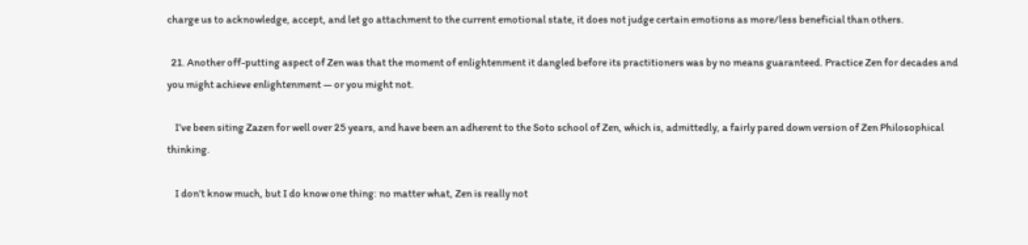charge us to acknowledge, accept, and let go attachment to the current emotional state, it does not judge certain emotions as more/less beneficial than others.

  21. Another off-putting aspect of Zen was that the moment of enlightenment it dangled before its practitioners was by no means guaranteed. Practice Zen for decades and you might achieve enlightenment — or you might not.

    I’ve been siting Zazen for well over 25 years, and have been an adherent to the Soto school of Zen, which is, admittedly, a fairly pared down version of Zen Philosophical thinking.

    I don’t know much, but I do know one thing: no matter what, Zen is really not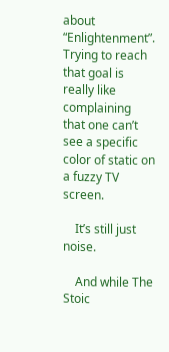about “Enlightenment”. Trying to reach that goal is really like complaining that one can’t see a specific color of static on a fuzzy TV screen.

    It’s still just noise.

    And while The Stoic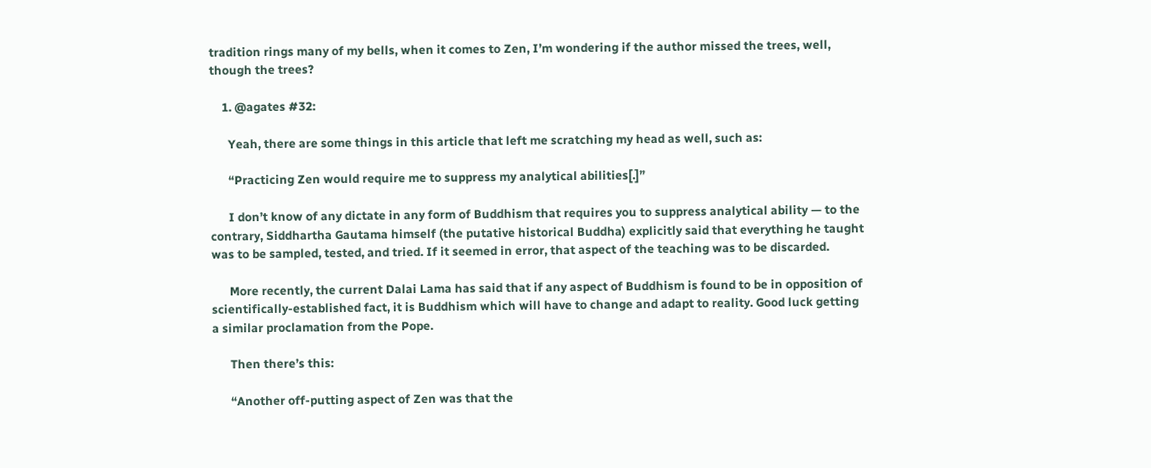tradition rings many of my bells, when it comes to Zen, I’m wondering if the author missed the trees, well, though the trees?

    1. @agates #32:

      Yeah, there are some things in this article that left me scratching my head as well, such as:

      “Practicing Zen would require me to suppress my analytical abilities[.]”

      I don’t know of any dictate in any form of Buddhism that requires you to suppress analytical ability — to the contrary, Siddhartha Gautama himself (the putative historical Buddha) explicitly said that everything he taught was to be sampled, tested, and tried. If it seemed in error, that aspect of the teaching was to be discarded.

      More recently, the current Dalai Lama has said that if any aspect of Buddhism is found to be in opposition of scientifically-established fact, it is Buddhism which will have to change and adapt to reality. Good luck getting a similar proclamation from the Pope.

      Then there’s this:

      “Another off-putting aspect of Zen was that the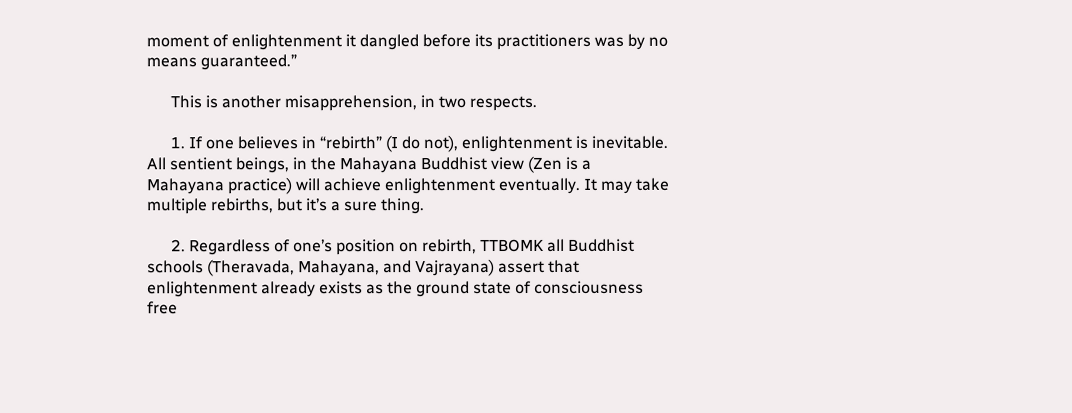moment of enlightenment it dangled before its practitioners was by no means guaranteed.”

      This is another misapprehension, in two respects.

      1. If one believes in “rebirth” (I do not), enlightenment is inevitable. All sentient beings, in the Mahayana Buddhist view (Zen is a Mahayana practice) will achieve enlightenment eventually. It may take multiple rebirths, but it’s a sure thing.

      2. Regardless of one’s position on rebirth, TTBOMK all Buddhist schools (Theravada, Mahayana, and Vajrayana) assert that enlightenment already exists as the ground state of consciousness free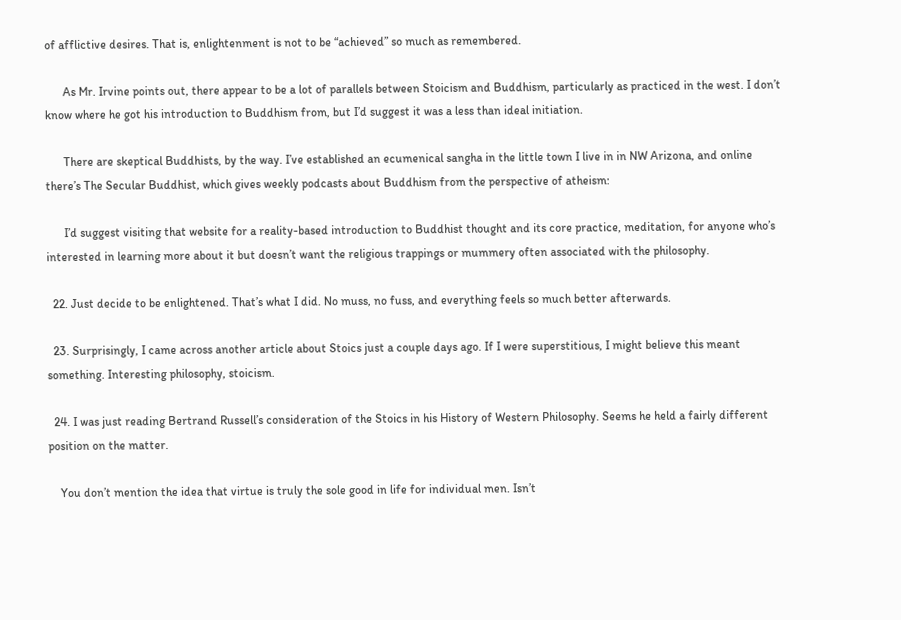of afflictive desires. That is, enlightenment is not to be “achieved” so much as remembered.

      As Mr. Irvine points out, there appear to be a lot of parallels between Stoicism and Buddhism, particularly as practiced in the west. I don’t know where he got his introduction to Buddhism from, but I’d suggest it was a less than ideal initiation.

      There are skeptical Buddhists, by the way. I’ve established an ecumenical sangha in the little town I live in in NW Arizona, and online there’s The Secular Buddhist, which gives weekly podcasts about Buddhism from the perspective of atheism:

      I’d suggest visiting that website for a reality-based introduction to Buddhist thought and its core practice, meditation, for anyone who’s interested in learning more about it but doesn’t want the religious trappings or mummery often associated with the philosophy.

  22. Just decide to be enlightened. That’s what I did. No muss, no fuss, and everything feels so much better afterwards.

  23. Surprisingly, I came across another article about Stoics just a couple days ago. If I were superstitious, I might believe this meant something. Interesting philosophy, stoicism.

  24. I was just reading Bertrand Russell’s consideration of the Stoics in his History of Western Philosophy. Seems he held a fairly different position on the matter.

    You don’t mention the idea that virtue is truly the sole good in life for individual men. Isn’t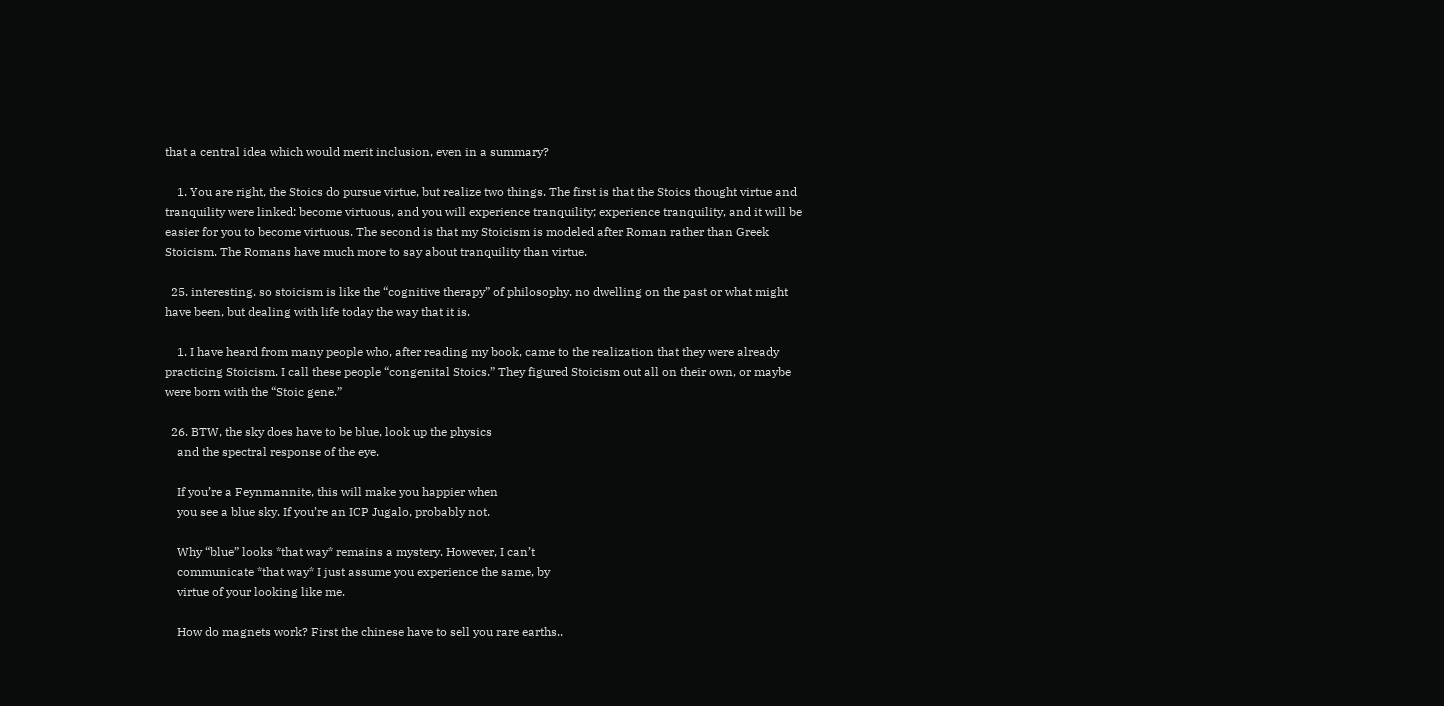that a central idea which would merit inclusion, even in a summary?

    1. You are right, the Stoics do pursue virtue, but realize two things. The first is that the Stoics thought virtue and tranquility were linked: become virtuous, and you will experience tranquility; experience tranquility, and it will be easier for you to become virtuous. The second is that my Stoicism is modeled after Roman rather than Greek Stoicism. The Romans have much more to say about tranquility than virtue.

  25. interesting. so stoicism is like the “cognitive therapy” of philosophy. no dwelling on the past or what might have been, but dealing with life today the way that it is.

    1. I have heard from many people who, after reading my book, came to the realization that they were already practicing Stoicism. I call these people “congenital Stoics.” They figured Stoicism out all on their own, or maybe were born with the “Stoic gene.”

  26. BTW, the sky does have to be blue, look up the physics
    and the spectral response of the eye.

    If you’re a Feynmannite, this will make you happier when
    you see a blue sky. If you’re an ICP Jugalo, probably not.

    Why “blue” looks *that way* remains a mystery. However, I can’t
    communicate *that way* I just assume you experience the same, by
    virtue of your looking like me.

    How do magnets work? First the chinese have to sell you rare earths..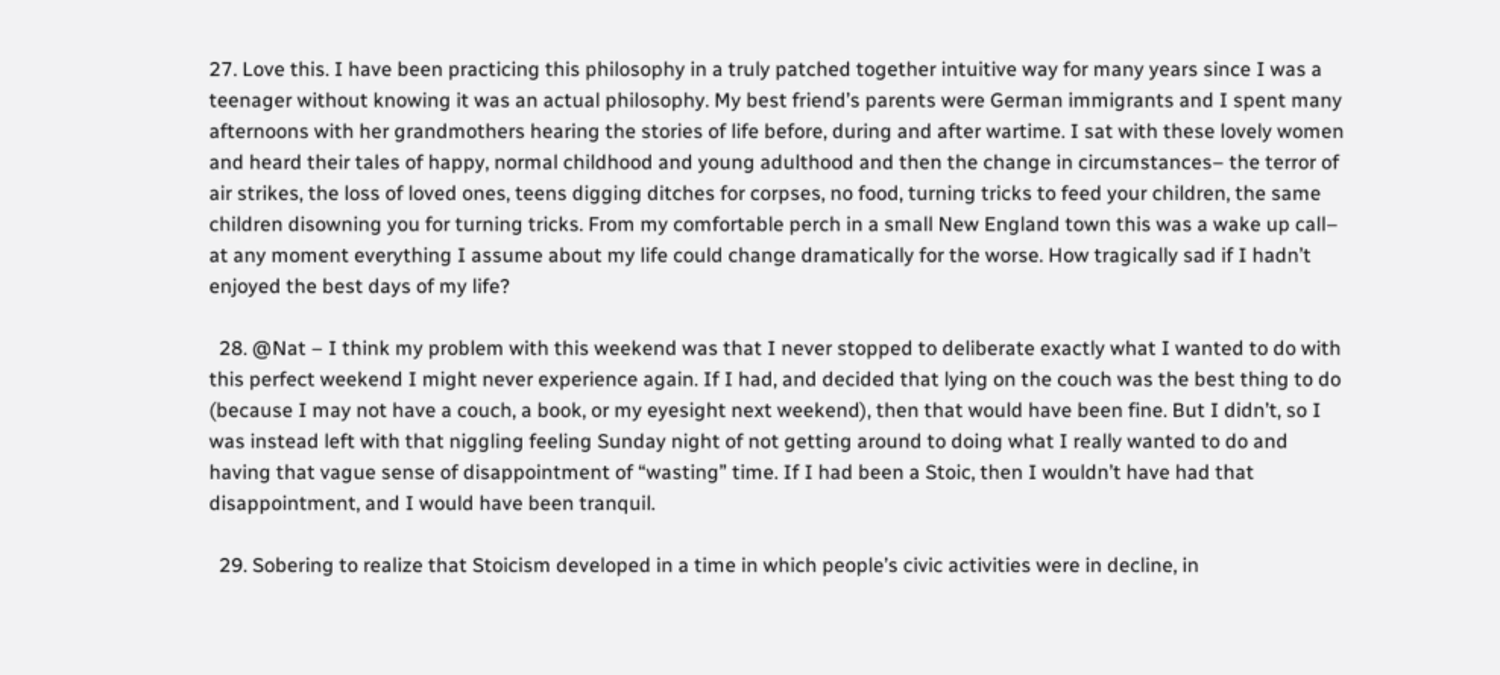27. Love this. I have been practicing this philosophy in a truly patched together intuitive way for many years since I was a teenager without knowing it was an actual philosophy. My best friend’s parents were German immigrants and I spent many afternoons with her grandmothers hearing the stories of life before, during and after wartime. I sat with these lovely women and heard their tales of happy, normal childhood and young adulthood and then the change in circumstances– the terror of air strikes, the loss of loved ones, teens digging ditches for corpses, no food, turning tricks to feed your children, the same children disowning you for turning tricks. From my comfortable perch in a small New England town this was a wake up call– at any moment everything I assume about my life could change dramatically for the worse. How tragically sad if I hadn’t enjoyed the best days of my life?

  28. @Nat – I think my problem with this weekend was that I never stopped to deliberate exactly what I wanted to do with this perfect weekend I might never experience again. If I had, and decided that lying on the couch was the best thing to do (because I may not have a couch, a book, or my eyesight next weekend), then that would have been fine. But I didn’t, so I was instead left with that niggling feeling Sunday night of not getting around to doing what I really wanted to do and having that vague sense of disappointment of “wasting” time. If I had been a Stoic, then I wouldn’t have had that disappointment, and I would have been tranquil.

  29. Sobering to realize that Stoicism developed in a time in which people’s civic activities were in decline, in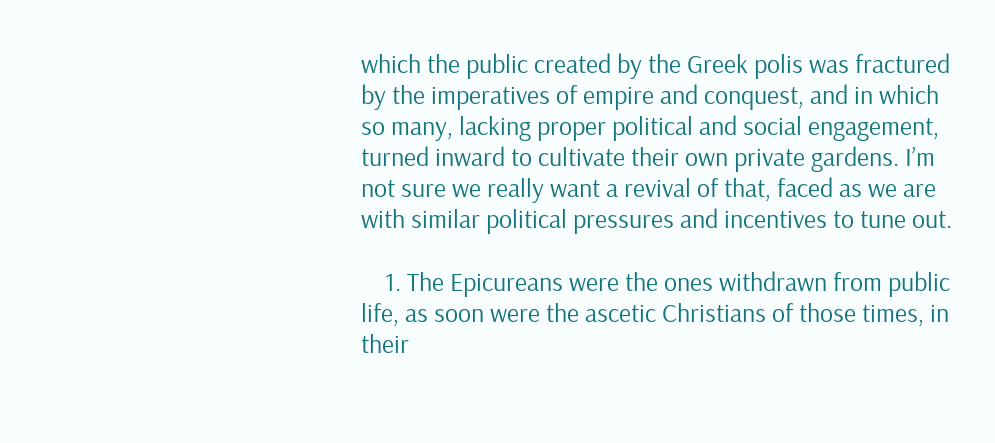which the public created by the Greek polis was fractured by the imperatives of empire and conquest, and in which so many, lacking proper political and social engagement, turned inward to cultivate their own private gardens. I’m not sure we really want a revival of that, faced as we are with similar political pressures and incentives to tune out.

    1. The Epicureans were the ones withdrawn from public life, as soon were the ascetic Christians of those times, in their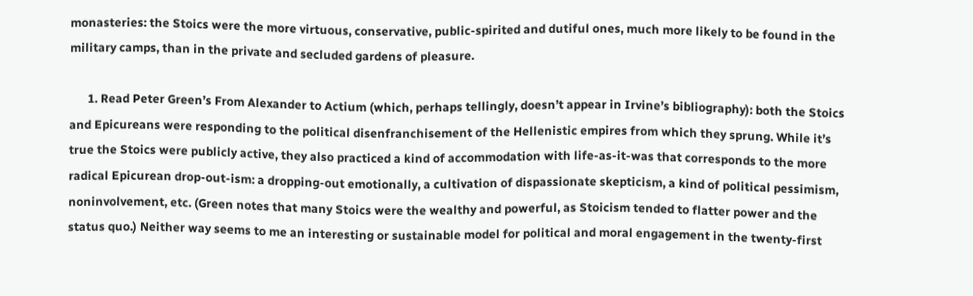monasteries: the Stoics were the more virtuous, conservative, public-spirited and dutiful ones, much more likely to be found in the military camps, than in the private and secluded gardens of pleasure.

      1. Read Peter Green’s From Alexander to Actium (which, perhaps tellingly, doesn’t appear in Irvine’s bibliography): both the Stoics and Epicureans were responding to the political disenfranchisement of the Hellenistic empires from which they sprung. While it’s true the Stoics were publicly active, they also practiced a kind of accommodation with life-as-it-was that corresponds to the more radical Epicurean drop-out-ism: a dropping-out emotionally, a cultivation of dispassionate skepticism, a kind of political pessimism, noninvolvement, etc. (Green notes that many Stoics were the wealthy and powerful, as Stoicism tended to flatter power and the status quo.) Neither way seems to me an interesting or sustainable model for political and moral engagement in the twenty-first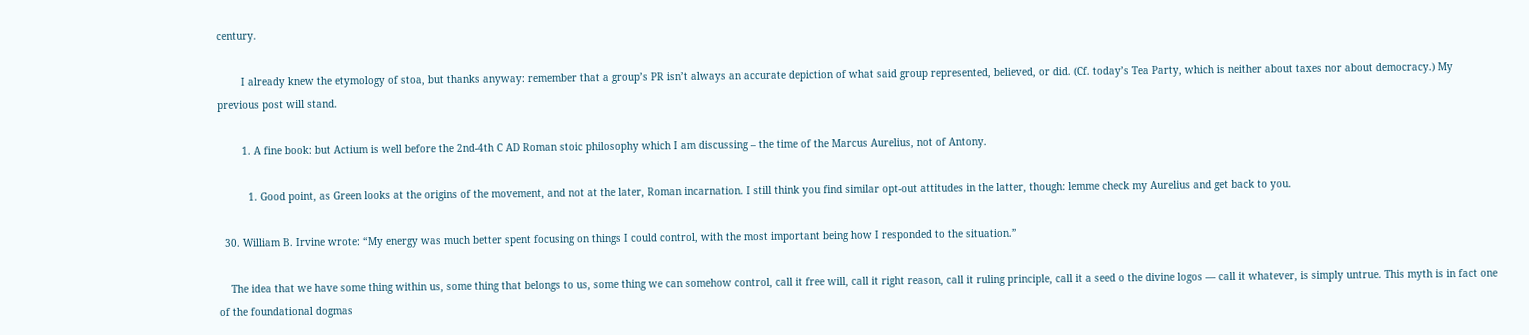century.

        I already knew the etymology of stoa, but thanks anyway: remember that a group’s PR isn’t always an accurate depiction of what said group represented, believed, or did. (Cf. today’s Tea Party, which is neither about taxes nor about democracy.) My previous post will stand.

        1. A fine book: but Actium is well before the 2nd-4th C AD Roman stoic philosophy which I am discussing – the time of the Marcus Aurelius, not of Antony.

          1. Good point, as Green looks at the origins of the movement, and not at the later, Roman incarnation. I still think you find similar opt-out attitudes in the latter, though: lemme check my Aurelius and get back to you.

  30. William B. Irvine wrote: “My energy was much better spent focusing on things I could control, with the most important being how I responded to the situation.”

    The idea that we have some thing within us, some thing that belongs to us, some thing we can somehow control, call it free will, call it right reason, call it ruling principle, call it a seed o the divine logos — call it whatever, is simply untrue. This myth is in fact one of the foundational dogmas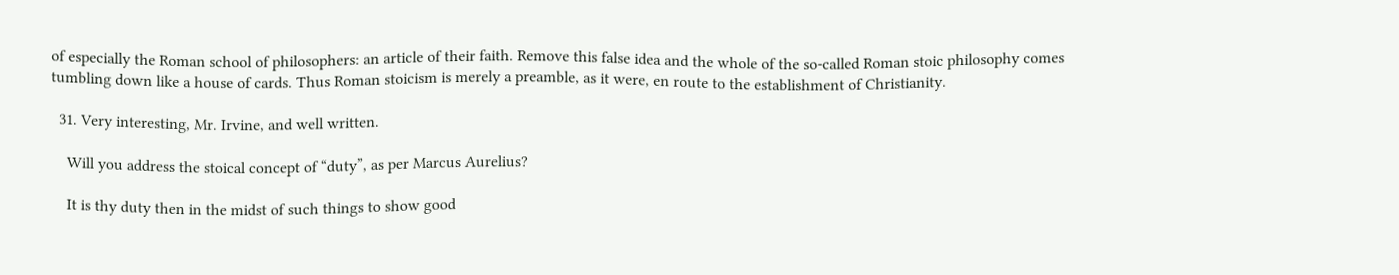of especially the Roman school of philosophers: an article of their faith. Remove this false idea and the whole of the so-called Roman stoic philosophy comes tumbling down like a house of cards. Thus Roman stoicism is merely a preamble, as it were, en route to the establishment of Christianity.

  31. Very interesting, Mr. Irvine, and well written.

    Will you address the stoical concept of “duty”, as per Marcus Aurelius?

    It is thy duty then in the midst of such things to show good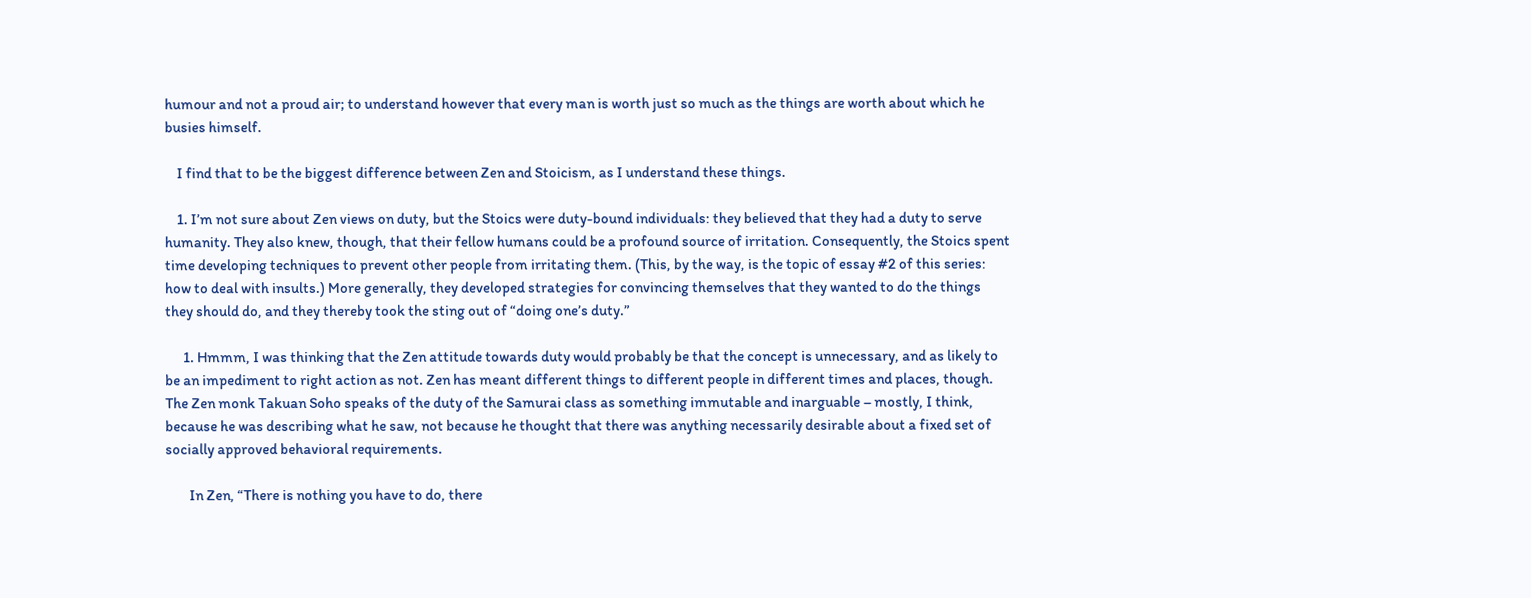humour and not a proud air; to understand however that every man is worth just so much as the things are worth about which he busies himself.

    I find that to be the biggest difference between Zen and Stoicism, as I understand these things.

    1. I’m not sure about Zen views on duty, but the Stoics were duty-bound individuals: they believed that they had a duty to serve humanity. They also knew, though, that their fellow humans could be a profound source of irritation. Consequently, the Stoics spent time developing techniques to prevent other people from irritating them. (This, by the way, is the topic of essay #2 of this series: how to deal with insults.) More generally, they developed strategies for convincing themselves that they wanted to do the things they should do, and they thereby took the sting out of “doing one’s duty.”

      1. Hmmm, I was thinking that the Zen attitude towards duty would probably be that the concept is unnecessary, and as likely to be an impediment to right action as not. Zen has meant different things to different people in different times and places, though. The Zen monk Takuan Soho speaks of the duty of the Samurai class as something immutable and inarguable – mostly, I think, because he was describing what he saw, not because he thought that there was anything necessarily desirable about a fixed set of socially approved behavioral requirements.

        In Zen, “There is nothing you have to do, there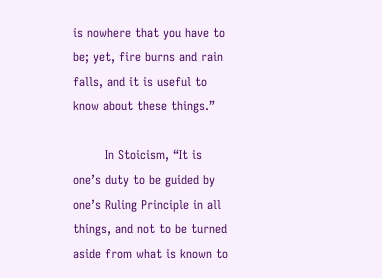is nowhere that you have to be; yet, fire burns and rain falls, and it is useful to know about these things.”

        In Stoicism, “It is one’s duty to be guided by one’s Ruling Principle in all things, and not to be turned aside from what is known to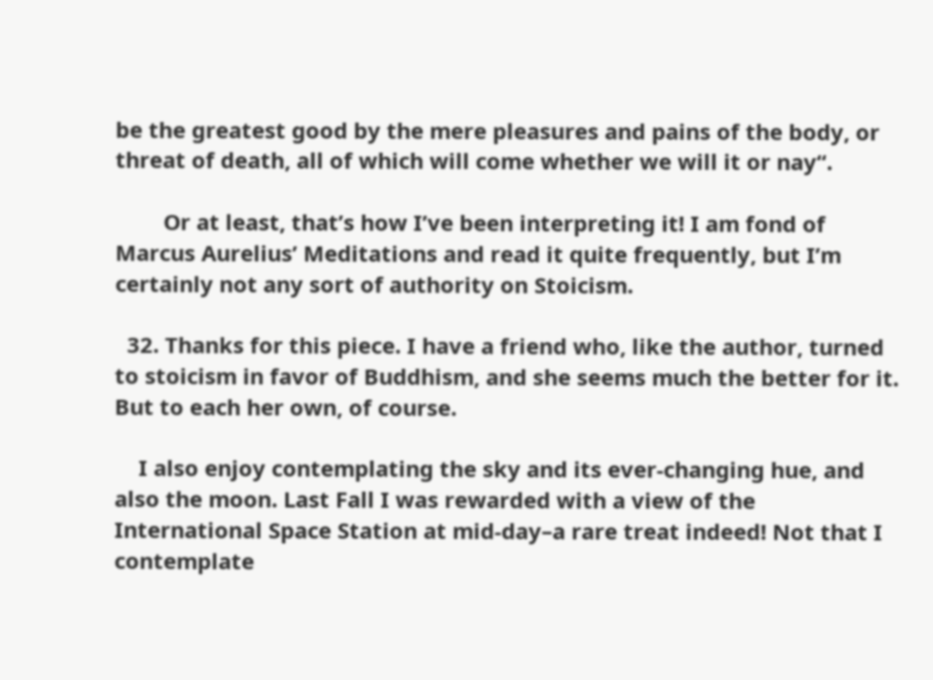be the greatest good by the mere pleasures and pains of the body, or threat of death, all of which will come whether we will it or nay“.

        Or at least, that’s how I’ve been interpreting it! I am fond of Marcus Aurelius’ Meditations and read it quite frequently, but I’m certainly not any sort of authority on Stoicism.

  32. Thanks for this piece. I have a friend who, like the author, turned to stoicism in favor of Buddhism, and she seems much the better for it. But to each her own, of course.

    I also enjoy contemplating the sky and its ever-changing hue, and also the moon. Last Fall I was rewarded with a view of the International Space Station at mid-day–a rare treat indeed! Not that I contemplate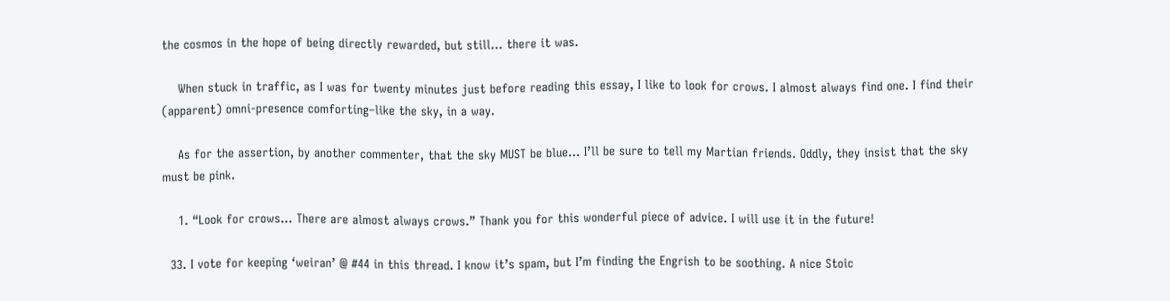the cosmos in the hope of being directly rewarded, but still… there it was.

    When stuck in traffic, as I was for twenty minutes just before reading this essay, I like to look for crows. I almost always find one. I find their (apparent) omni-presence comforting–like the sky, in a way.

    As for the assertion, by another commenter, that the sky MUST be blue… I’ll be sure to tell my Martian friends. Oddly, they insist that the sky must be pink.

    1. “Look for crows… There are almost always crows.” Thank you for this wonderful piece of advice. I will use it in the future!

  33. I vote for keeping ‘weiran’ @ #44 in this thread. I know it’s spam, but I’m finding the Engrish to be soothing. A nice Stoic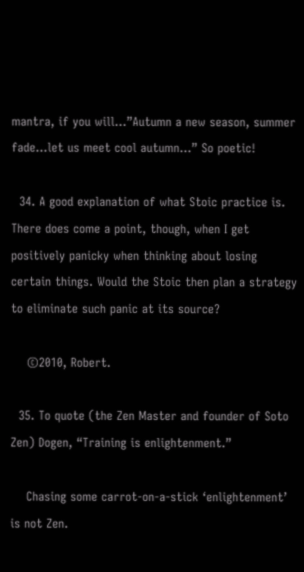mantra, if you will…”Autumn a new season, summer fade…let us meet cool autumn…” So poetic!

  34. A good explanation of what Stoic practice is. There does come a point, though, when I get positively panicky when thinking about losing certain things. Would the Stoic then plan a strategy to eliminate such panic at its source?

    ©2010, Robert.

  35. To quote (the Zen Master and founder of Soto Zen) Dogen, “Training is enlightenment.”

    Chasing some carrot-on-a-stick ‘enlightenment’ is not Zen.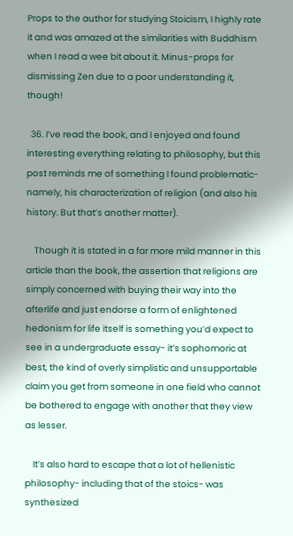Props to the author for studying Stoicism, I highly rate it and was amazed at the similarities with Buddhism when I read a wee bit about it. Minus-props for dismissing Zen due to a poor understanding it, though!

  36. I’ve read the book, and I enjoyed and found interesting everything relating to philosophy, but this post reminds me of something I found problematic- namely, his characterization of religion (and also his history. But that’s another matter).

    Though it is stated in a far more mild manner in this article than the book, the assertion that religions are simply concerned with buying their way into the afterlife and just endorse a form of enlightened hedonism for life itself is something you’d expect to see in a undergraduate essay- it’s sophomoric at best, the kind of overly simplistic and unsupportable claim you get from someone in one field who cannot be bothered to engage with another that they view as lesser.

    It’s also hard to escape that a lot of hellenistic philosophy- including that of the stoics- was synthesized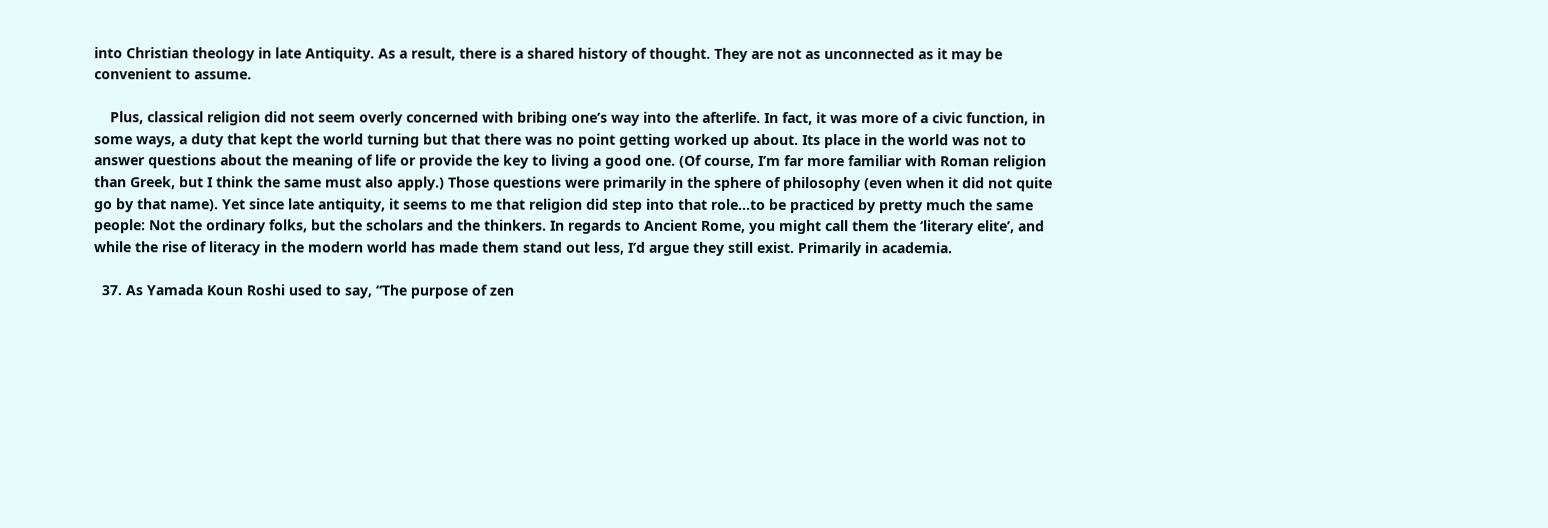into Christian theology in late Antiquity. As a result, there is a shared history of thought. They are not as unconnected as it may be convenient to assume.

    Plus, classical religion did not seem overly concerned with bribing one’s way into the afterlife. In fact, it was more of a civic function, in some ways, a duty that kept the world turning but that there was no point getting worked up about. Its place in the world was not to answer questions about the meaning of life or provide the key to living a good one. (Of course, I’m far more familiar with Roman religion than Greek, but I think the same must also apply.) Those questions were primarily in the sphere of philosophy (even when it did not quite go by that name). Yet since late antiquity, it seems to me that religion did step into that role…to be practiced by pretty much the same people: Not the ordinary folks, but the scholars and the thinkers. In regards to Ancient Rome, you might call them the ‘literary elite’, and while the rise of literacy in the modern world has made them stand out less, I’d argue they still exist. Primarily in academia.

  37. As Yamada Koun Roshi used to say, “The purpose of zen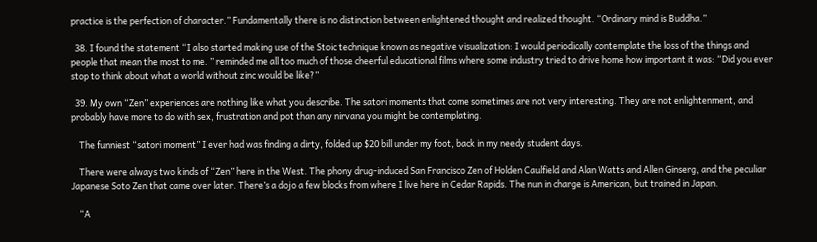practice is the perfection of character.” Fundamentally there is no distinction between enlightened thought and realized thought. “Ordinary mind is Buddha.”

  38. I found the statement “I also started making use of the Stoic technique known as negative visualization: I would periodically contemplate the loss of the things and people that mean the most to me. ” reminded me all too much of those cheerful educational films where some industry tried to drive home how important it was: “Did you ever stop to think about what a world without zinc would be like?”

  39. My own “Zen” experiences are nothing like what you describe. The satori moments that come sometimes are not very interesting. They are not enlightenment, and probably have more to do with sex, frustration and pot than any nirvana you might be contemplating.

    The funniest “satori moment” I ever had was finding a dirty, folded up $20 bill under my foot, back in my needy student days.

    There were always two kinds of “Zen” here in the West. The phony drug-induced San Francisco Zen of Holden Caulfield and Alan Watts and Allen Ginserg, and the peculiar Japanese Soto Zen that came over later. There’s a dojo a few blocks from where I live here in Cedar Rapids. The nun in charge is American, but trained in Japan.

    “A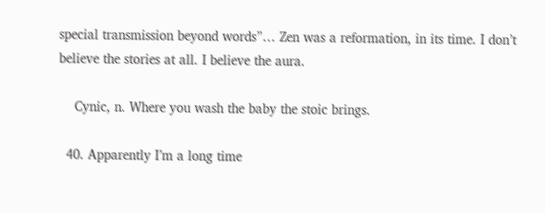special transmission beyond words”… Zen was a reformation, in its time. I don’t believe the stories at all. I believe the aura.

    Cynic, n. Where you wash the baby the stoic brings.

  40. Apparently I’m a long time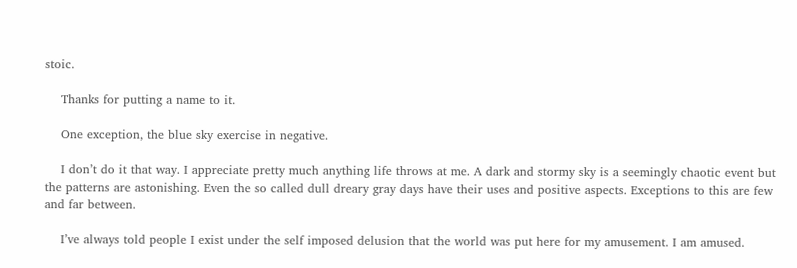stoic.

    Thanks for putting a name to it.

    One exception, the blue sky exercise in negative.

    I don’t do it that way. I appreciate pretty much anything life throws at me. A dark and stormy sky is a seemingly chaotic event but the patterns are astonishing. Even the so called dull dreary gray days have their uses and positive aspects. Exceptions to this are few and far between.

    I’ve always told people I exist under the self imposed delusion that the world was put here for my amusement. I am amused.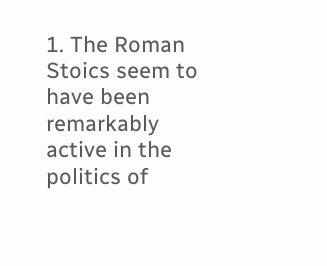1. The Roman Stoics seem to have been remarkably active in the politics of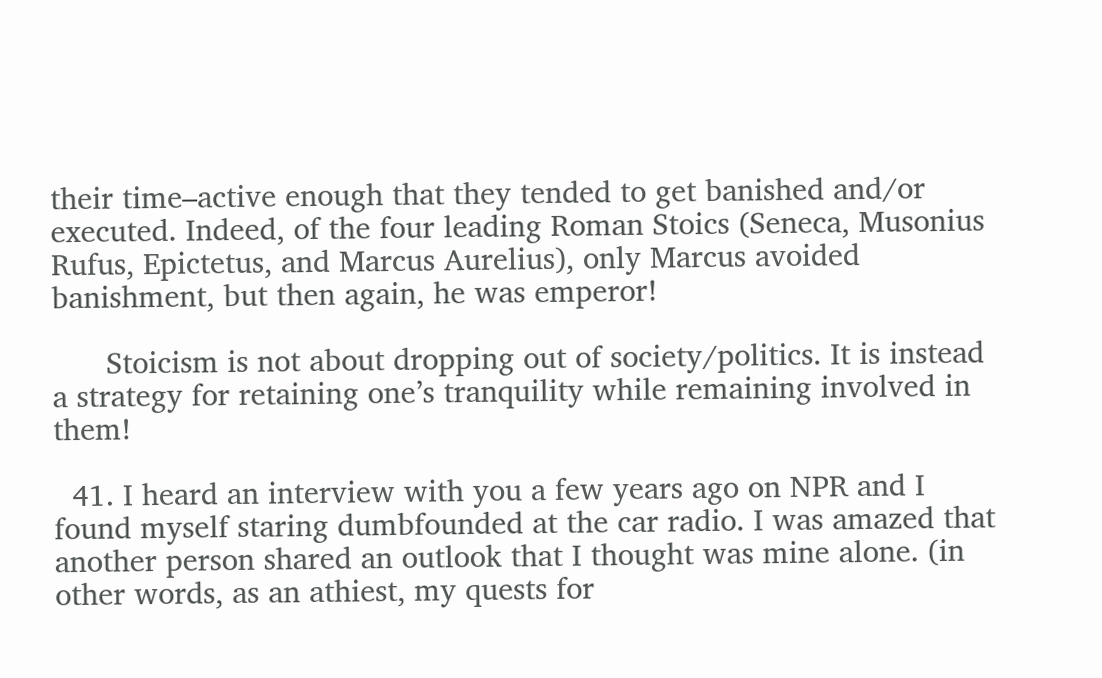their time–active enough that they tended to get banished and/or executed. Indeed, of the four leading Roman Stoics (Seneca, Musonius Rufus, Epictetus, and Marcus Aurelius), only Marcus avoided banishment, but then again, he was emperor!

      Stoicism is not about dropping out of society/politics. It is instead a strategy for retaining one’s tranquility while remaining involved in them!

  41. I heard an interview with you a few years ago on NPR and I found myself staring dumbfounded at the car radio. I was amazed that another person shared an outlook that I thought was mine alone. (in other words, as an athiest, my quests for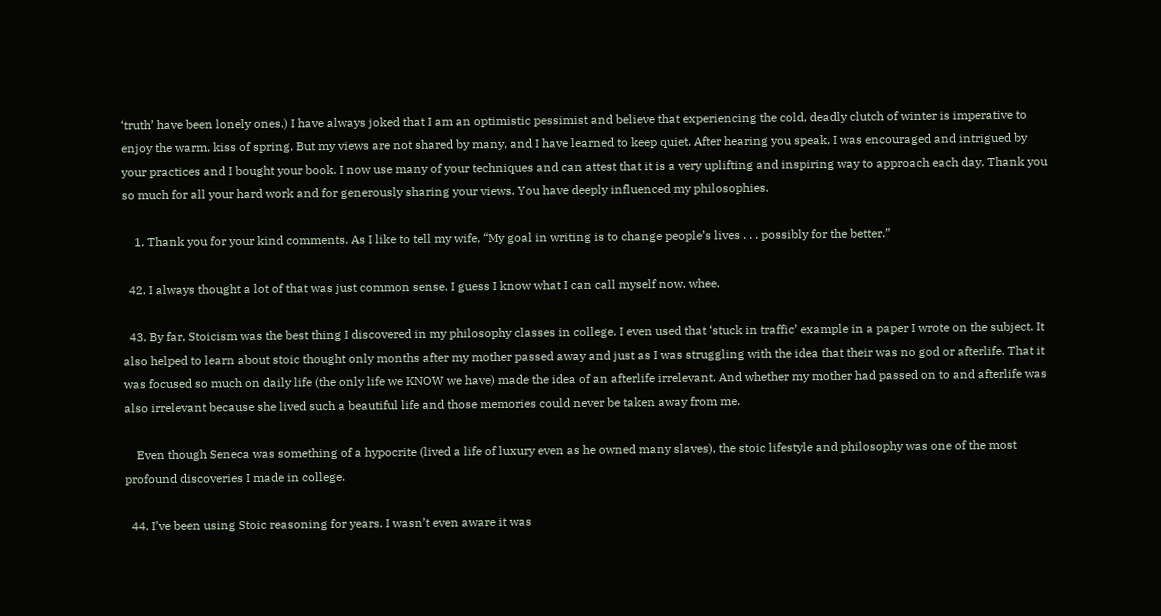‘truth’ have been lonely ones.) I have always joked that I am an optimistic pessimist and believe that experiencing the cold, deadly clutch of winter is imperative to enjoy the warm, kiss of spring. But my views are not shared by many, and I have learned to keep quiet. After hearing you speak, I was encouraged and intrigued by your practices and I bought your book. I now use many of your techniques and can attest that it is a very uplifting and inspiring way to approach each day. Thank you so much for all your hard work and for generously sharing your views. You have deeply influenced my philosophies.

    1. Thank you for your kind comments. As I like to tell my wife, “My goal in writing is to change people’s lives . . . possibly for the better.”

  42. I always thought a lot of that was just common sense. I guess I know what I can call myself now. whee.

  43. By far, Stoicism was the best thing I discovered in my philosophy classes in college. I even used that ‘stuck in traffic’ example in a paper I wrote on the subject. It also helped to learn about stoic thought only months after my mother passed away and just as I was struggling with the idea that their was no god or afterlife. That it was focused so much on daily life (the only life we KNOW we have) made the idea of an afterlife irrelevant. And whether my mother had passed on to and afterlife was also irrelevant because she lived such a beautiful life and those memories could never be taken away from me.

    Even though Seneca was something of a hypocrite (lived a life of luxury even as he owned many slaves), the stoic lifestyle and philosophy was one of the most profound discoveries I made in college.

  44. I’ve been using Stoic reasoning for years. I wasn’t even aware it was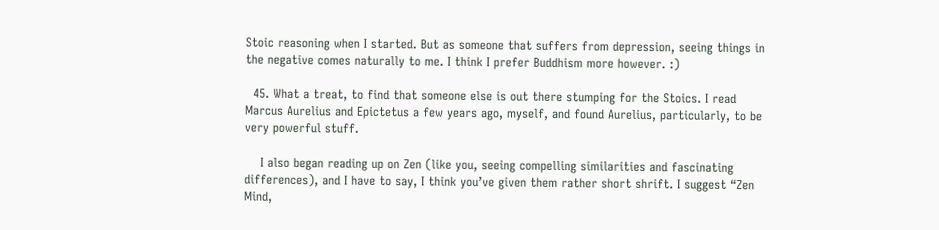Stoic reasoning when I started. But as someone that suffers from depression, seeing things in the negative comes naturally to me. I think I prefer Buddhism more however. :)

  45. What a treat, to find that someone else is out there stumping for the Stoics. I read Marcus Aurelius and Epictetus a few years ago, myself, and found Aurelius, particularly, to be very powerful stuff.

    I also began reading up on Zen (like you, seeing compelling similarities and fascinating differences), and I have to say, I think you’ve given them rather short shrift. I suggest “Zen Mind,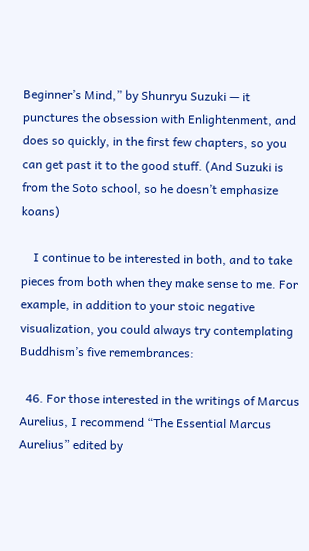Beginner’s Mind,” by Shunryu Suzuki — it punctures the obsession with Enlightenment, and does so quickly, in the first few chapters, so you can get past it to the good stuff. (And Suzuki is from the Soto school, so he doesn’t emphasize koans)

    I continue to be interested in both, and to take pieces from both when they make sense to me. For example, in addition to your stoic negative visualization, you could always try contemplating Buddhism’s five remembrances:

  46. For those interested in the writings of Marcus Aurelius, I recommend “The Essential Marcus Aurelius” edited by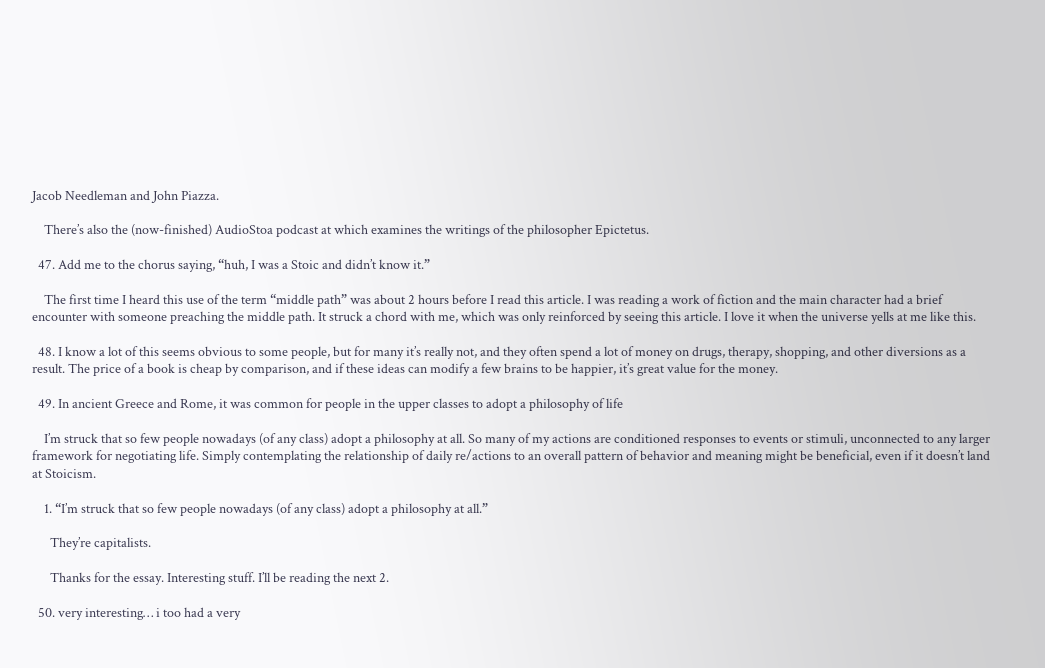Jacob Needleman and John Piazza.

    There’s also the (now-finished) AudioStoa podcast at which examines the writings of the philosopher Epictetus.

  47. Add me to the chorus saying, “huh, I was a Stoic and didn’t know it.”

    The first time I heard this use of the term “middle path” was about 2 hours before I read this article. I was reading a work of fiction and the main character had a brief encounter with someone preaching the middle path. It struck a chord with me, which was only reinforced by seeing this article. I love it when the universe yells at me like this.

  48. I know a lot of this seems obvious to some people, but for many it’s really not, and they often spend a lot of money on drugs, therapy, shopping, and other diversions as a result. The price of a book is cheap by comparison, and if these ideas can modify a few brains to be happier, it’s great value for the money.

  49. In ancient Greece and Rome, it was common for people in the upper classes to adopt a philosophy of life

    I’m struck that so few people nowadays (of any class) adopt a philosophy at all. So many of my actions are conditioned responses to events or stimuli, unconnected to any larger framework for negotiating life. Simply contemplating the relationship of daily re/actions to an overall pattern of behavior and meaning might be beneficial, even if it doesn’t land at Stoicism.

    1. “I’m struck that so few people nowadays (of any class) adopt a philosophy at all.”

      They’re capitalists.

      Thanks for the essay. Interesting stuff. I’ll be reading the next 2.

  50. very interesting… i too had a very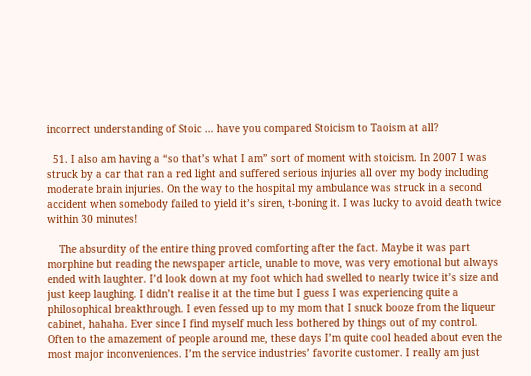incorrect understanding of Stoic … have you compared Stoicism to Taoism at all?

  51. I also am having a “so that’s what I am” sort of moment with stoicism. In 2007 I was struck by a car that ran a red light and suffered serious injuries all over my body including moderate brain injuries. On the way to the hospital my ambulance was struck in a second accident when somebody failed to yield it’s siren, t-boning it. I was lucky to avoid death twice within 30 minutes!

    The absurdity of the entire thing proved comforting after the fact. Maybe it was part morphine but reading the newspaper article, unable to move, was very emotional but always ended with laughter. I’d look down at my foot which had swelled to nearly twice it’s size and just keep laughing. I didn’t realise it at the time but I guess I was experiencing quite a philosophical breakthrough. I even fessed up to my mom that I snuck booze from the liqueur cabinet, hahaha. Ever since I find myself much less bothered by things out of my control. Often to the amazement of people around me, these days I’m quite cool headed about even the most major inconveniences. I’m the service industries’ favorite customer. I really am just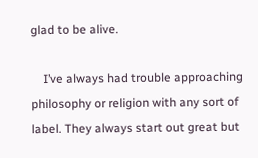glad to be alive.

    I’ve always had trouble approaching philosophy or religion with any sort of label. They always start out great but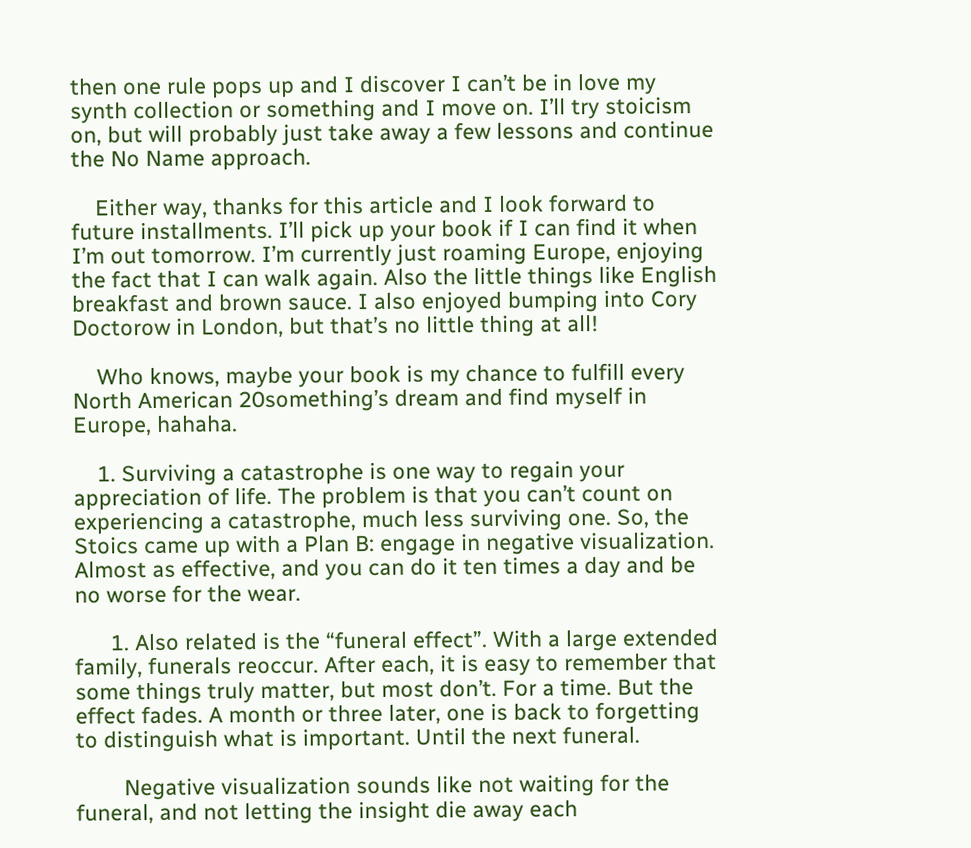then one rule pops up and I discover I can’t be in love my synth collection or something and I move on. I’ll try stoicism on, but will probably just take away a few lessons and continue the No Name approach.

    Either way, thanks for this article and I look forward to future installments. I’ll pick up your book if I can find it when I’m out tomorrow. I’m currently just roaming Europe, enjoying the fact that I can walk again. Also the little things like English breakfast and brown sauce. I also enjoyed bumping into Cory Doctorow in London, but that’s no little thing at all!

    Who knows, maybe your book is my chance to fulfill every North American 20something’s dream and find myself in Europe, hahaha.

    1. Surviving a catastrophe is one way to regain your appreciation of life. The problem is that you can’t count on experiencing a catastrophe, much less surviving one. So, the Stoics came up with a Plan B: engage in negative visualization. Almost as effective, and you can do it ten times a day and be no worse for the wear.

      1. Also related is the “funeral effect”. With a large extended family, funerals reoccur. After each, it is easy to remember that some things truly matter, but most don’t. For a time. But the effect fades. A month or three later, one is back to forgetting to distinguish what is important. Until the next funeral.

        Negative visualization sounds like not waiting for the funeral, and not letting the insight die away each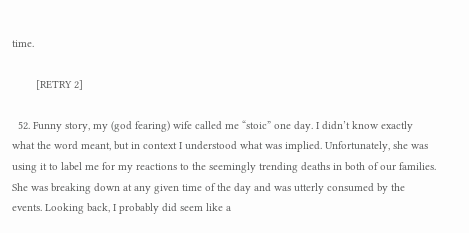time.

        [RETRY 2]

  52. Funny story, my (god fearing) wife called me “stoic” one day. I didn’t know exactly what the word meant, but in context I understood what was implied. Unfortunately, she was using it to label me for my reactions to the seemingly trending deaths in both of our families. She was breaking down at any given time of the day and was utterly consumed by the events. Looking back, I probably did seem like a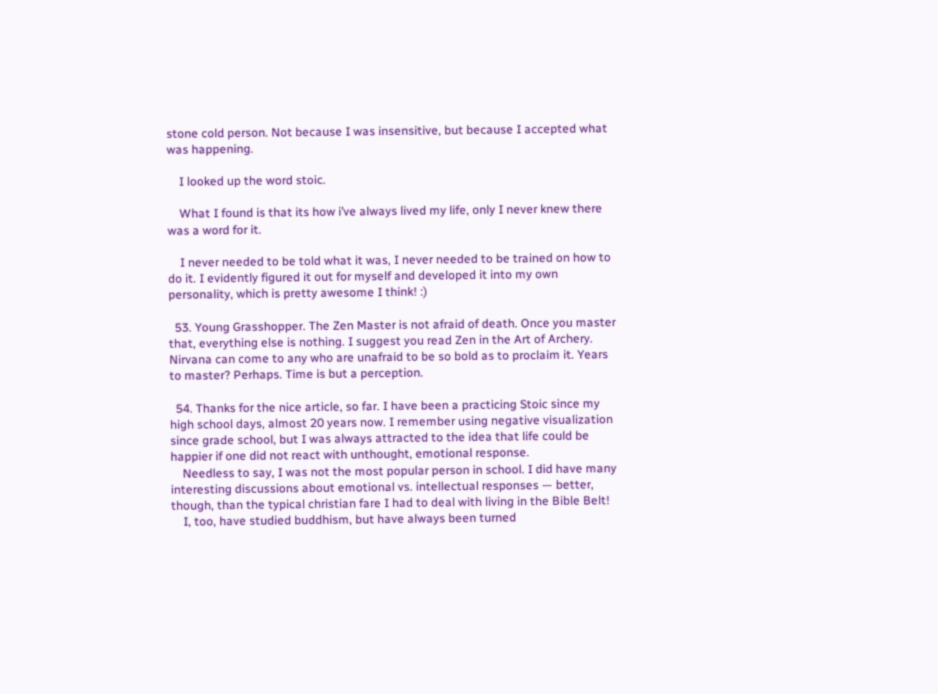stone cold person. Not because I was insensitive, but because I accepted what was happening.

    I looked up the word stoic.

    What I found is that its how i’ve always lived my life, only I never knew there was a word for it.

    I never needed to be told what it was, I never needed to be trained on how to do it. I evidently figured it out for myself and developed it into my own personality, which is pretty awesome I think! :)

  53. Young Grasshopper. The Zen Master is not afraid of death. Once you master that, everything else is nothing. I suggest you read Zen in the Art of Archery. Nirvana can come to any who are unafraid to be so bold as to proclaim it. Years to master? Perhaps. Time is but a perception.

  54. Thanks for the nice article, so far. I have been a practicing Stoic since my high school days, almost 20 years now. I remember using negative visualization since grade school, but I was always attracted to the idea that life could be happier if one did not react with unthought, emotional response.
    Needless to say, I was not the most popular person in school. I did have many interesting discussions about emotional vs. intellectual responses — better, though, than the typical christian fare I had to deal with living in the Bible Belt!
    I, too, have studied buddhism, but have always been turned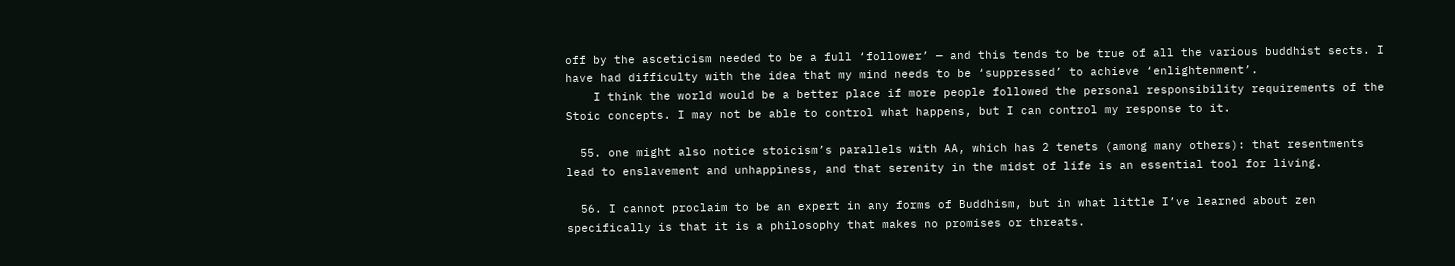off by the asceticism needed to be a full ‘follower’ — and this tends to be true of all the various buddhist sects. I have had difficulty with the idea that my mind needs to be ‘suppressed’ to achieve ‘enlightenment’.
    I think the world would be a better place if more people followed the personal responsibility requirements of the Stoic concepts. I may not be able to control what happens, but I can control my response to it.

  55. one might also notice stoicism’s parallels with AA, which has 2 tenets (among many others): that resentments lead to enslavement and unhappiness, and that serenity in the midst of life is an essential tool for living.

  56. I cannot proclaim to be an expert in any forms of Buddhism, but in what little I’ve learned about zen specifically is that it is a philosophy that makes no promises or threats.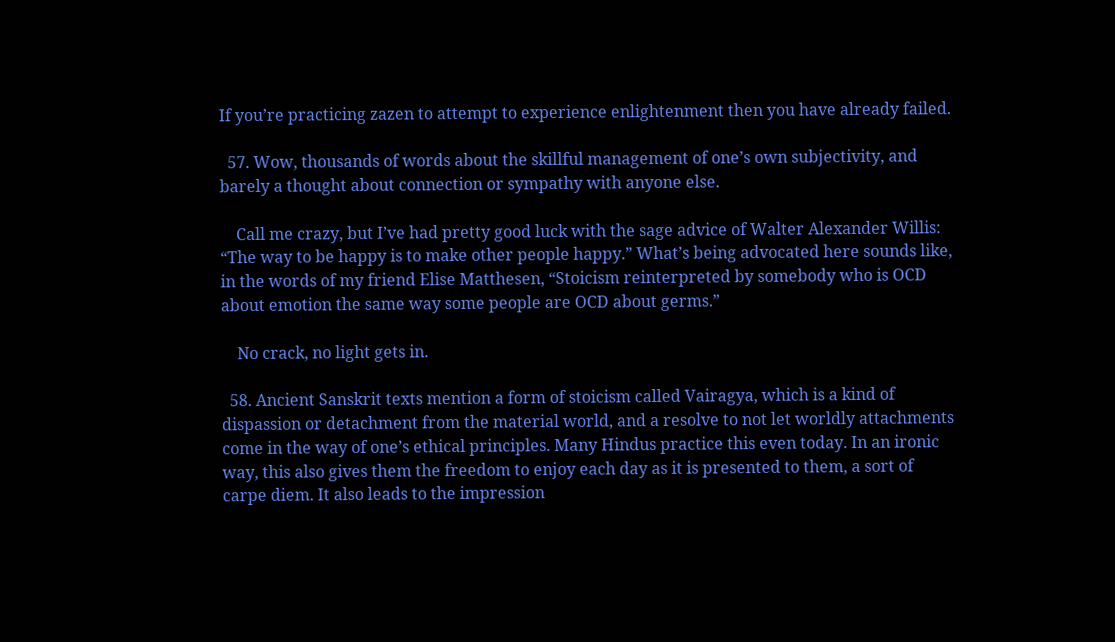If you’re practicing zazen to attempt to experience enlightenment then you have already failed.

  57. Wow, thousands of words about the skillful management of one’s own subjectivity, and barely a thought about connection or sympathy with anyone else.

    Call me crazy, but I’ve had pretty good luck with the sage advice of Walter Alexander Willis: “The way to be happy is to make other people happy.” What’s being advocated here sounds like, in the words of my friend Elise Matthesen, “Stoicism reinterpreted by somebody who is OCD about emotion the same way some people are OCD about germs.”

    No crack, no light gets in.

  58. Ancient Sanskrit texts mention a form of stoicism called Vairagya, which is a kind of dispassion or detachment from the material world, and a resolve to not let worldly attachments come in the way of one’s ethical principles. Many Hindus practice this even today. In an ironic way, this also gives them the freedom to enjoy each day as it is presented to them, a sort of carpe diem. It also leads to the impression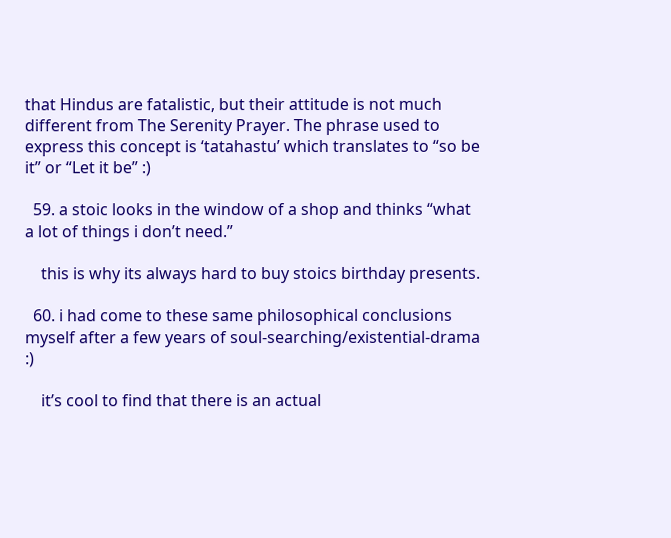that Hindus are fatalistic, but their attitude is not much different from The Serenity Prayer. The phrase used to express this concept is ‘tatahastu’ which translates to “so be it” or “Let it be” :)

  59. a stoic looks in the window of a shop and thinks “what a lot of things i don’t need.”

    this is why its always hard to buy stoics birthday presents.

  60. i had come to these same philosophical conclusions myself after a few years of soul-searching/existential-drama :)

    it’s cool to find that there is an actual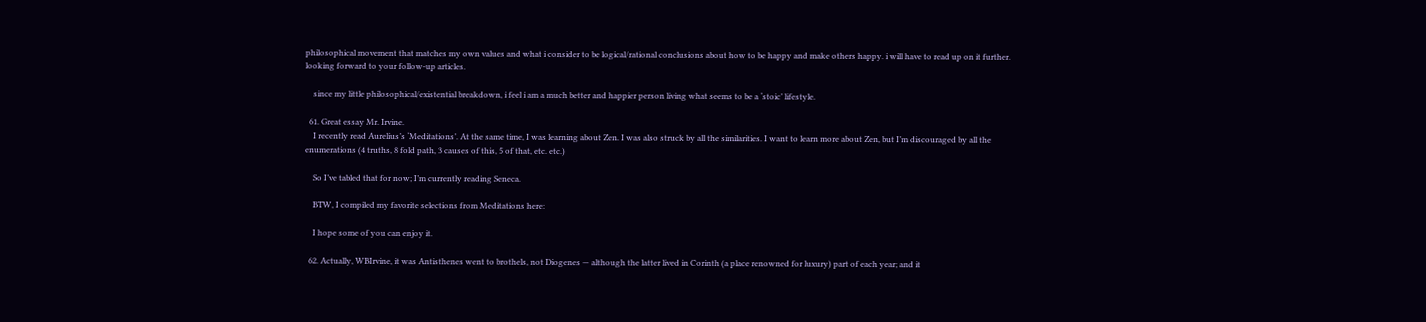philosophical movement that matches my own values and what i consider to be logical/rational conclusions about how to be happy and make others happy. i will have to read up on it further. looking forward to your follow-up articles.

    since my little philosophical/existential breakdown, i feel i am a much better and happier person living what seems to be a ‘stoic’ lifestyle.

  61. Great essay Mr. Irvine.
    I recently read Aurelius’s ‘Meditations’. At the same time, I was learning about Zen. I was also struck by all the similarities. I want to learn more about Zen, but I’m discouraged by all the enumerations (4 truths, 8 fold path, 3 causes of this, 5 of that, etc. etc.)

    So I’ve tabled that for now; I’m currently reading Seneca.

    BTW, I compiled my favorite selections from Meditations here:

    I hope some of you can enjoy it.

  62. Actually, WBIrvine, it was Antisthenes went to brothels, not Diogenes — although the latter lived in Corinth (a place renowned for luxury) part of each year; and it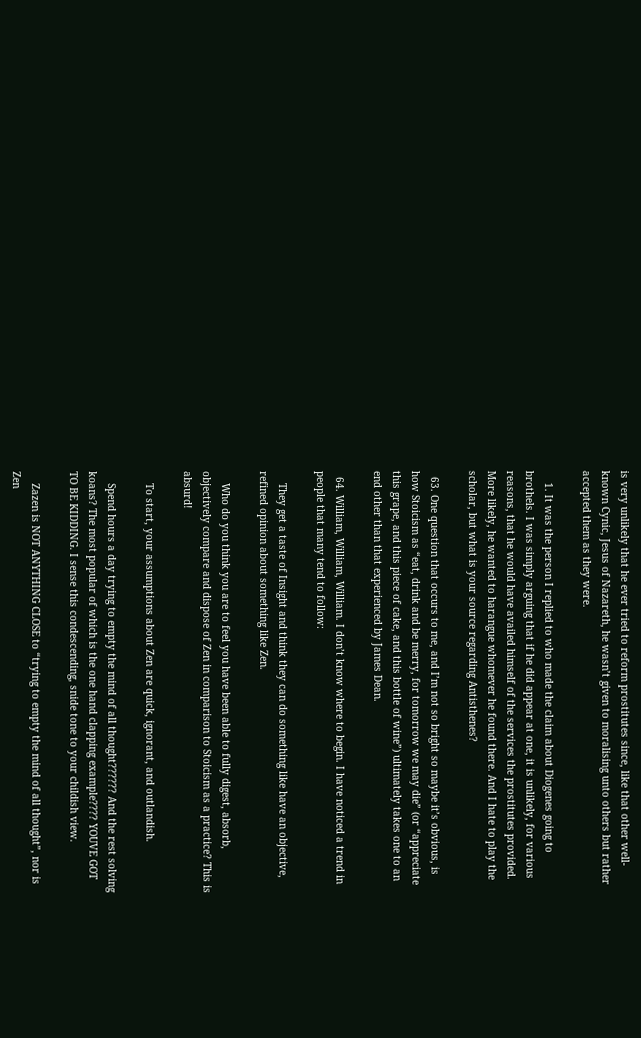is very unlikely that he ever tried to reform prostitutes since, like that other well-known Cynic, Jesus of Nazareth, he wasn’t given to moralising unto others but rather accepted them as they were.

    1. It was the person I replied to who made the claim about Diogenes going to brothels. I was simply arguing that if he did appear at one, it is unlikely, for various reasons, that he would have availed himself of the services the prostitutes provided. More likely, he wanted to harangue whomever he found there. And I hate to play the scholar, but what is your source regarding Antisthenes?

  63. One question that occurs to me, and I’m not so bright so maybe it’s obvious, is how Stoicism as “eat, drink and be merry, for tomorrow we may die” (or “appreciate this grape, and this piece of cake, and this bottle of wine”) ultimately takes one to an end other than that experienced by James Dean.

  64. William, William, William. I don’t know where to begin. I have noticed a trend in people that many tend to follow:

    They get a taste of Insight and think they can do something like have an objective, refined opinion about something like Zen.

    Who do you think you are to feel you have been able to fully digest, absorb, objectively compare and dispose of Zen in comparison to Stoicism as a practice? This is absurd!

    To start, your assumptions about Zen are quick, ignorant, and outlandish.

    Spend hours a day trying to empty the mind of all thought?????? And the rest solving koans? The most popular of which is the one hand clapping example???? YOUVE GOT TO BE KIDDING. I sense this condescending, snide tone to your childish view.

    Zazen is NOT ANYTHING CLOSE to “trying to empty the mind of all thought”, nor is Zen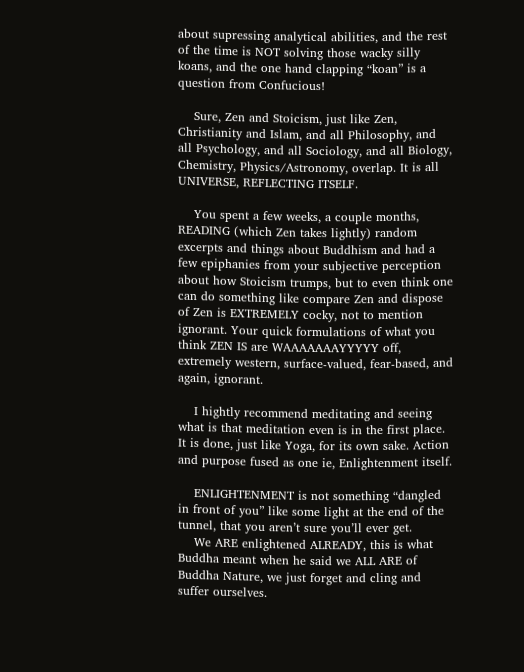about supressing analytical abilities, and the rest of the time is NOT solving those wacky silly koans, and the one hand clapping “koan” is a question from Confucious!

    Sure, Zen and Stoicism, just like Zen, Christianity and Islam, and all Philosophy, and all Psychology, and all Sociology, and all Biology, Chemistry, Physics/Astronomy, overlap. It is all UNIVERSE, REFLECTING ITSELF.

    You spent a few weeks, a couple months, READING (which Zen takes lightly) random excerpts and things about Buddhism and had a few epiphanies from your subjective perception about how Stoicism trumps, but to even think one can do something like compare Zen and dispose of Zen is EXTREMELY cocky, not to mention ignorant. Your quick formulations of what you think ZEN IS are WAAAAAAAYYYYY off, extremely western, surface-valued, fear-based, and again, ignorant.

    I hightly recommend meditating and seeing what is that meditation even is in the first place. It is done, just like Yoga, for its own sake. Action and purpose fused as one ie, Enlightenment itself.

    ENLIGHTENMENT is not something “dangled in front of you” like some light at the end of the tunnel, that you aren’t sure you’ll ever get.
    We ARE enlightened ALREADY, this is what Buddha meant when he said we ALL ARE of Buddha Nature, we just forget and cling and suffer ourselves.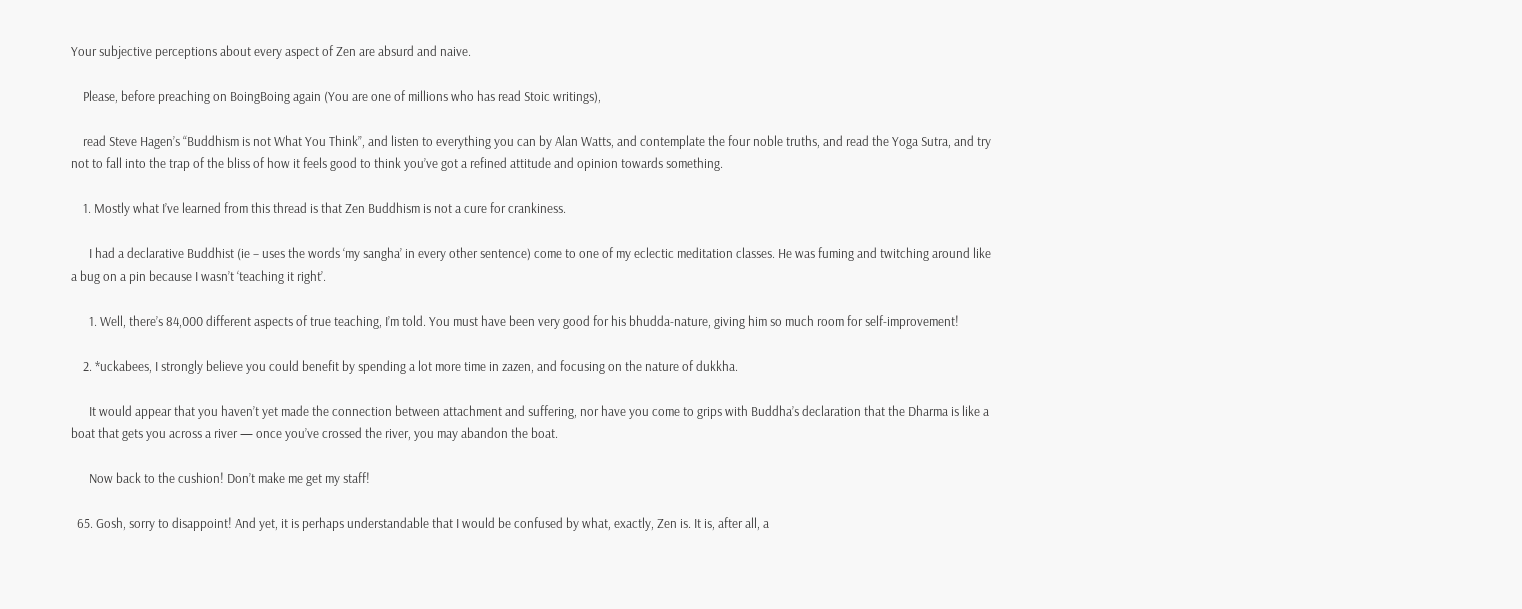Your subjective perceptions about every aspect of Zen are absurd and naive.

    Please, before preaching on BoingBoing again (You are one of millions who has read Stoic writings),

    read Steve Hagen’s “Buddhism is not What You Think”, and listen to everything you can by Alan Watts, and contemplate the four noble truths, and read the Yoga Sutra, and try not to fall into the trap of the bliss of how it feels good to think you’ve got a refined attitude and opinion towards something.

    1. Mostly what I’ve learned from this thread is that Zen Buddhism is not a cure for crankiness.

      I had a declarative Buddhist (ie – uses the words ‘my sangha’ in every other sentence) come to one of my eclectic meditation classes. He was fuming and twitching around like a bug on a pin because I wasn’t ‘teaching it right’.

      1. Well, there’s 84,000 different aspects of true teaching, I’m told. You must have been very good for his bhudda-nature, giving him so much room for self-improvement!

    2. *uckabees, I strongly believe you could benefit by spending a lot more time in zazen, and focusing on the nature of dukkha.

      It would appear that you haven’t yet made the connection between attachment and suffering, nor have you come to grips with Buddha’s declaration that the Dharma is like a boat that gets you across a river — once you’ve crossed the river, you may abandon the boat.

      Now back to the cushion! Don’t make me get my staff!

  65. Gosh, sorry to disappoint! And yet, it is perhaps understandable that I would be confused by what, exactly, Zen is. It is, after all, a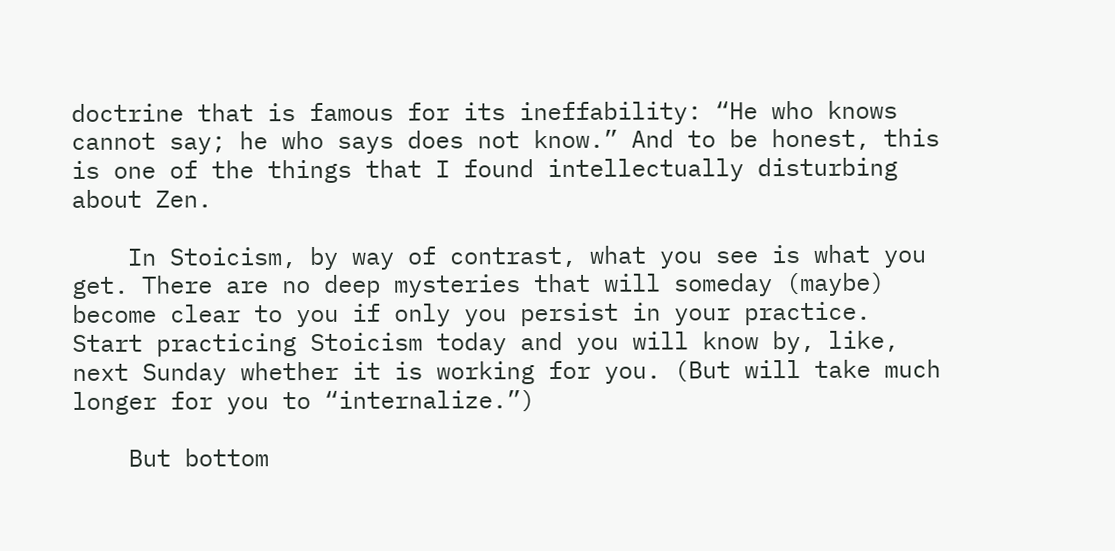doctrine that is famous for its ineffability: “He who knows cannot say; he who says does not know.” And to be honest, this is one of the things that I found intellectually disturbing about Zen.

    In Stoicism, by way of contrast, what you see is what you get. There are no deep mysteries that will someday (maybe) become clear to you if only you persist in your practice. Start practicing Stoicism today and you will know by, like, next Sunday whether it is working for you. (But will take much longer for you to “internalize.”)

    But bottom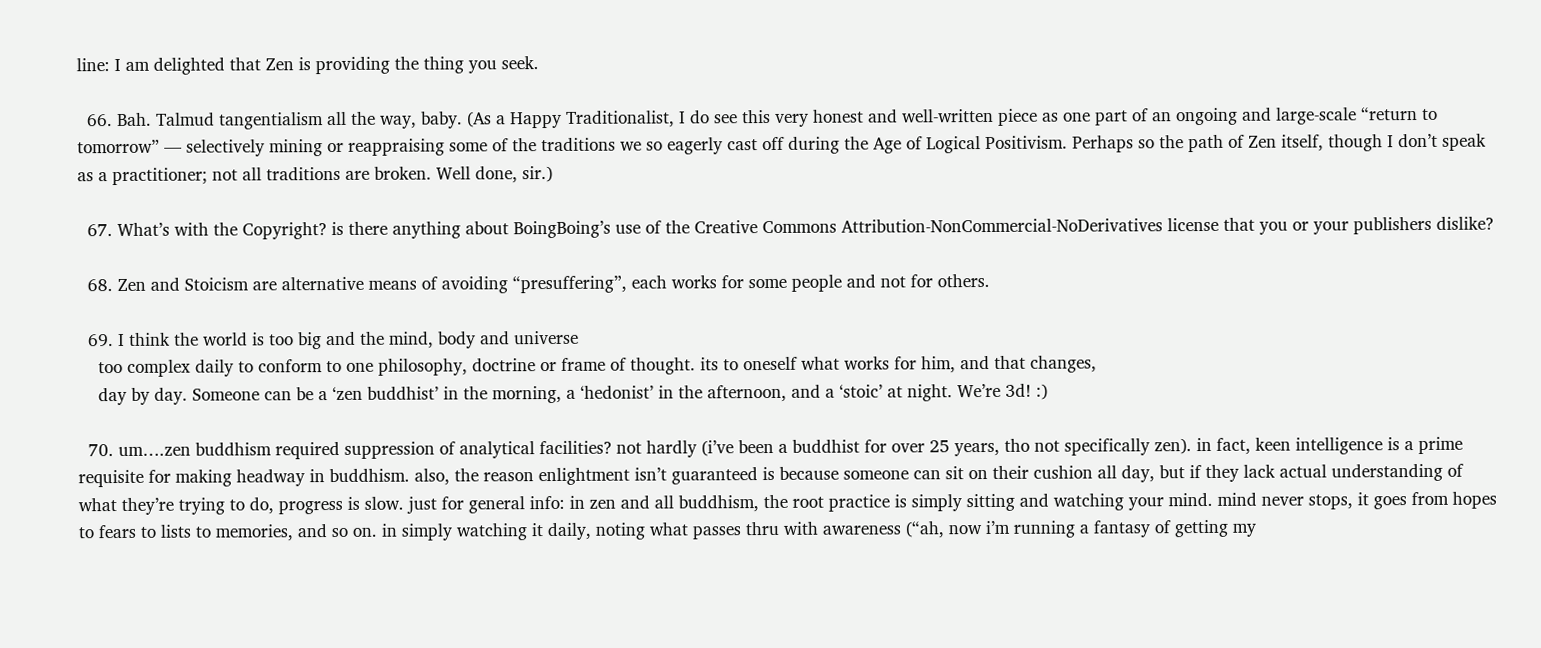line: I am delighted that Zen is providing the thing you seek.

  66. Bah. Talmud tangentialism all the way, baby. (As a Happy Traditionalist, I do see this very honest and well-written piece as one part of an ongoing and large-scale “return to tomorrow” — selectively mining or reappraising some of the traditions we so eagerly cast off during the Age of Logical Positivism. Perhaps so the path of Zen itself, though I don’t speak as a practitioner; not all traditions are broken. Well done, sir.)

  67. What’s with the Copyright? is there anything about BoingBoing’s use of the Creative Commons Attribution-NonCommercial-NoDerivatives license that you or your publishers dislike?

  68. Zen and Stoicism are alternative means of avoiding “presuffering”, each works for some people and not for others.

  69. I think the world is too big and the mind, body and universe
    too complex daily to conform to one philosophy, doctrine or frame of thought. its to oneself what works for him, and that changes,
    day by day. Someone can be a ‘zen buddhist’ in the morning, a ‘hedonist’ in the afternoon, and a ‘stoic’ at night. We’re 3d! :)

  70. um….zen buddhism required suppression of analytical facilities? not hardly (i’ve been a buddhist for over 25 years, tho not specifically zen). in fact, keen intelligence is a prime requisite for making headway in buddhism. also, the reason enlightment isn’t guaranteed is because someone can sit on their cushion all day, but if they lack actual understanding of what they’re trying to do, progress is slow. just for general info: in zen and all buddhism, the root practice is simply sitting and watching your mind. mind never stops, it goes from hopes to fears to lists to memories, and so on. in simply watching it daily, noting what passes thru with awareness (“ah, now i’m running a fantasy of getting my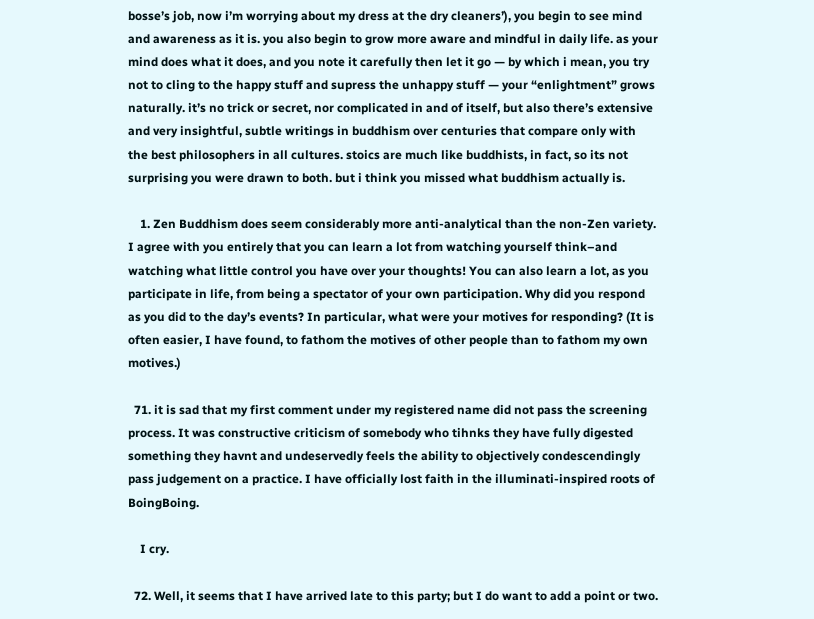bosse’s job, now i’m worrying about my dress at the dry cleaners’), you begin to see mind and awareness as it is. you also begin to grow more aware and mindful in daily life. as your mind does what it does, and you note it carefully then let it go — by which i mean, you try not to cling to the happy stuff and supress the unhappy stuff — your “enlightment” grows naturally. it’s no trick or secret, nor complicated in and of itself, but also there’s extensive and very insightful, subtle writings in buddhism over centuries that compare only with the best philosophers in all cultures. stoics are much like buddhists, in fact, so its not surprising you were drawn to both. but i think you missed what buddhism actually is.

    1. Zen Buddhism does seem considerably more anti-analytical than the non-Zen variety. I agree with you entirely that you can learn a lot from watching yourself think–and watching what little control you have over your thoughts! You can also learn a lot, as you participate in life, from being a spectator of your own participation. Why did you respond as you did to the day’s events? In particular, what were your motives for responding? (It is often easier, I have found, to fathom the motives of other people than to fathom my own motives.)

  71. it is sad that my first comment under my registered name did not pass the screening process. It was constructive criticism of somebody who tihnks they have fully digested something they havnt and undeservedly feels the ability to objectively condescendingly pass judgement on a practice. I have officially lost faith in the illuminati-inspired roots of BoingBoing.

    I cry.

  72. Well, it seems that I have arrived late to this party; but I do want to add a point or two.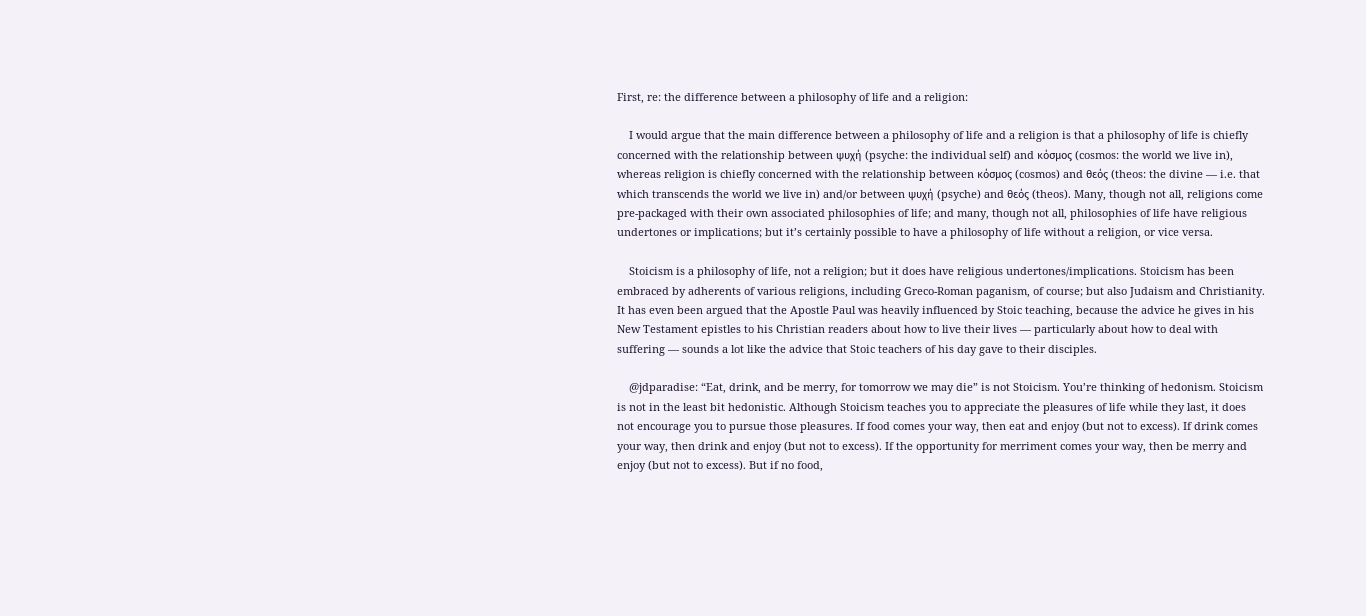First, re: the difference between a philosophy of life and a religion:

    I would argue that the main difference between a philosophy of life and a religion is that a philosophy of life is chiefly concerned with the relationship between ψυχή (psyche: the individual self) and κόσμος (cosmos: the world we live in), whereas religion is chiefly concerned with the relationship between κόσμος (cosmos) and θεός (theos: the divine — i.e. that which transcends the world we live in) and/or between ψυχή (psyche) and θεός (theos). Many, though not all, religions come pre-packaged with their own associated philosophies of life; and many, though not all, philosophies of life have religious undertones or implications; but it’s certainly possible to have a philosophy of life without a religion, or vice versa.

    Stoicism is a philosophy of life, not a religion; but it does have religious undertones/implications. Stoicism has been embraced by adherents of various religions, including Greco-Roman paganism, of course; but also Judaism and Christianity. It has even been argued that the Apostle Paul was heavily influenced by Stoic teaching, because the advice he gives in his New Testament epistles to his Christian readers about how to live their lives — particularly about how to deal with suffering — sounds a lot like the advice that Stoic teachers of his day gave to their disciples.

    @jdparadise: “Eat, drink, and be merry, for tomorrow we may die” is not Stoicism. You’re thinking of hedonism. Stoicism is not in the least bit hedonistic. Although Stoicism teaches you to appreciate the pleasures of life while they last, it does not encourage you to pursue those pleasures. If food comes your way, then eat and enjoy (but not to excess). If drink comes your way, then drink and enjoy (but not to excess). If the opportunity for merriment comes your way, then be merry and enjoy (but not to excess). But if no food,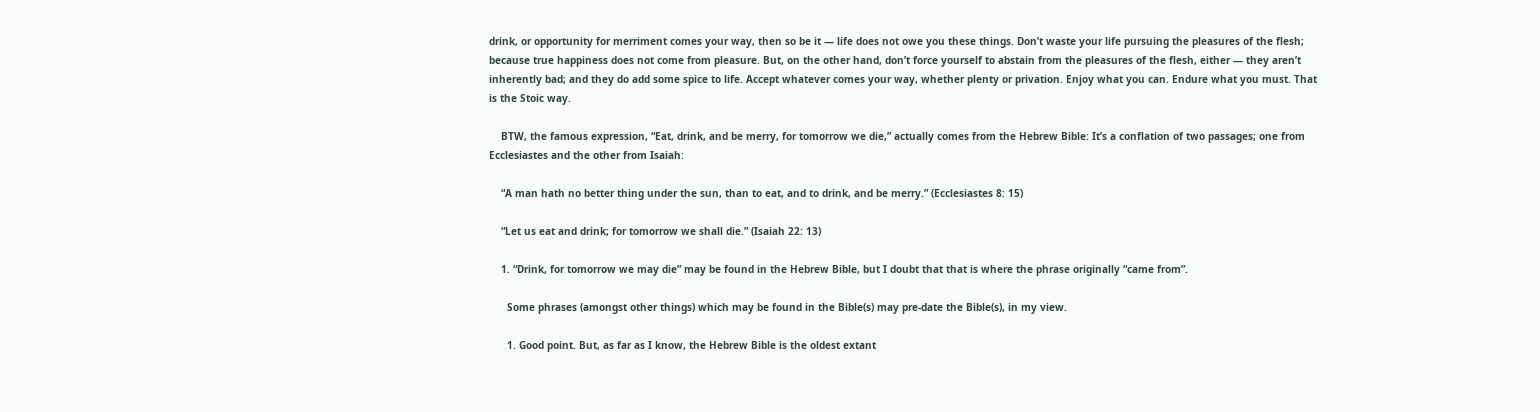drink, or opportunity for merriment comes your way, then so be it — life does not owe you these things. Don’t waste your life pursuing the pleasures of the flesh; because true happiness does not come from pleasure. But, on the other hand, don’t force yourself to abstain from the pleasures of the flesh, either — they aren’t inherently bad; and they do add some spice to life. Accept whatever comes your way, whether plenty or privation. Enjoy what you can. Endure what you must. That is the Stoic way.

    BTW, the famous expression, “Eat, drink, and be merry, for tomorrow we die,” actually comes from the Hebrew Bible: It’s a conflation of two passages; one from Ecclesiastes and the other from Isaiah:

    “A man hath no better thing under the sun, than to eat, and to drink, and be merry.” (Ecclesiastes 8: 15)

    “Let us eat and drink; for tomorrow we shall die.” (Isaiah 22: 13)

    1. “Drink, for tomorrow we may die” may be found in the Hebrew Bible, but I doubt that that is where the phrase originally “came from”.

      Some phrases (amongst other things) which may be found in the Bible(s) may pre-date the Bible(s), in my view.

      1. Good point. But, as far as I know, the Hebrew Bible is the oldest extant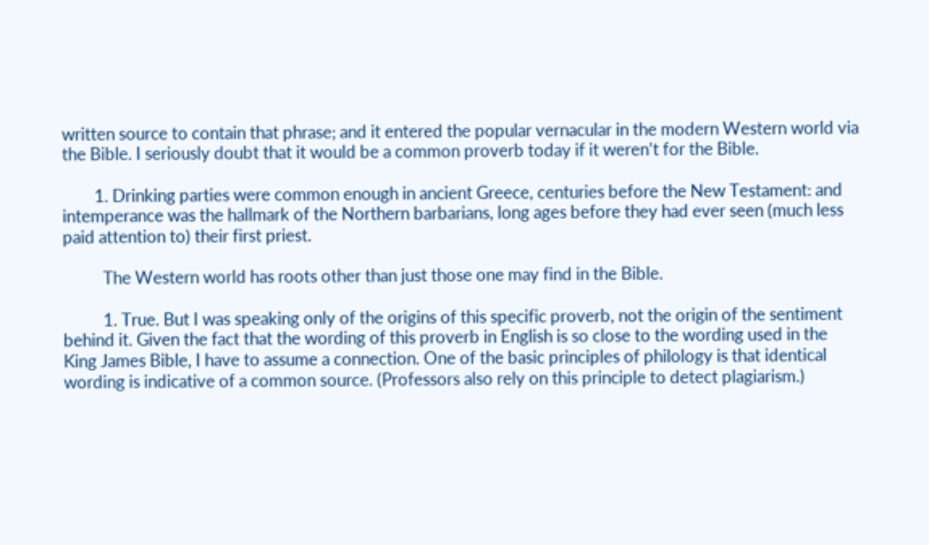written source to contain that phrase; and it entered the popular vernacular in the modern Western world via the Bible. I seriously doubt that it would be a common proverb today if it weren’t for the Bible.

        1. Drinking parties were common enough in ancient Greece, centuries before the New Testament: and intemperance was the hallmark of the Northern barbarians, long ages before they had ever seen (much less paid attention to) their first priest.

          The Western world has roots other than just those one may find in the Bible.

          1. True. But I was speaking only of the origins of this specific proverb, not the origin of the sentiment behind it. Given the fact that the wording of this proverb in English is so close to the wording used in the King James Bible, I have to assume a connection. One of the basic principles of philology is that identical wording is indicative of a common source. (Professors also rely on this principle to detect plagiarism.)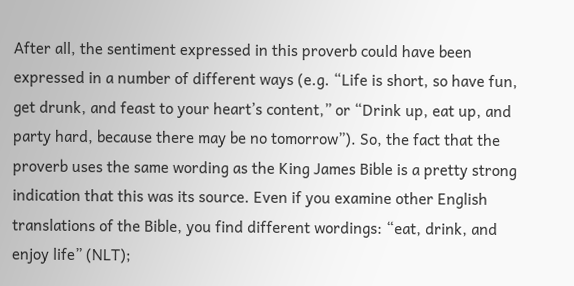After all, the sentiment expressed in this proverb could have been expressed in a number of different ways (e.g. “Life is short, so have fun, get drunk, and feast to your heart’s content,” or “Drink up, eat up, and party hard, because there may be no tomorrow”). So, the fact that the proverb uses the same wording as the King James Bible is a pretty strong indication that this was its source. Even if you examine other English translations of the Bible, you find different wordings: “eat, drink, and enjoy life” (NLT);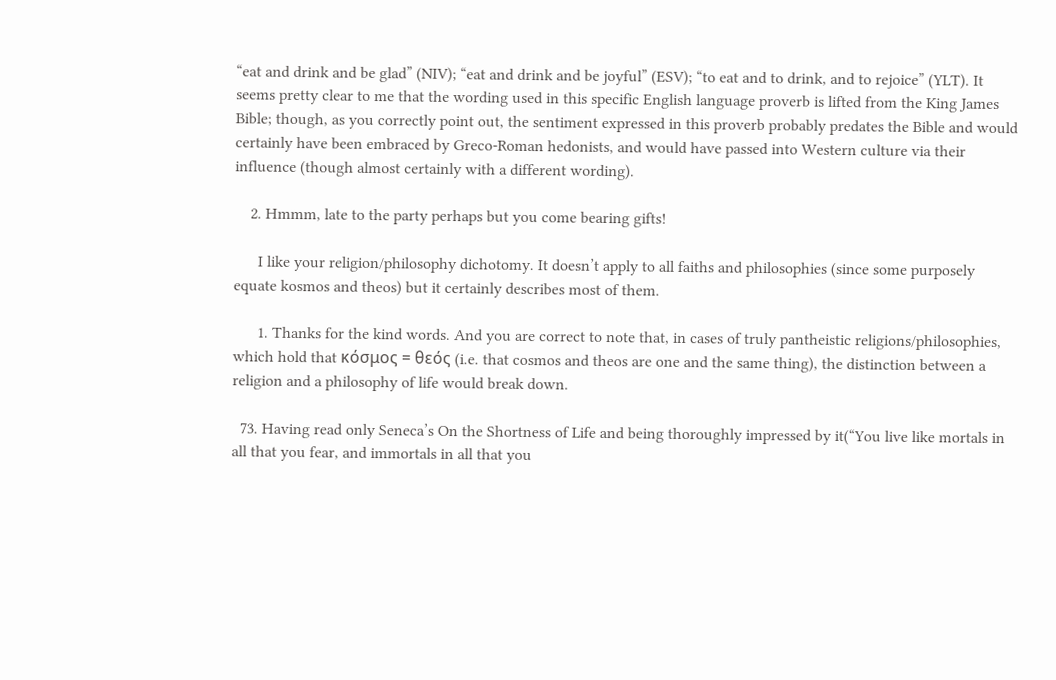“eat and drink and be glad” (NIV); “eat and drink and be joyful” (ESV); “to eat and to drink, and to rejoice” (YLT). It seems pretty clear to me that the wording used in this specific English language proverb is lifted from the King James Bible; though, as you correctly point out, the sentiment expressed in this proverb probably predates the Bible and would certainly have been embraced by Greco-Roman hedonists, and would have passed into Western culture via their influence (though almost certainly with a different wording).

    2. Hmmm, late to the party perhaps but you come bearing gifts!

      I like your religion/philosophy dichotomy. It doesn’t apply to all faiths and philosophies (since some purposely equate kosmos and theos) but it certainly describes most of them.

      1. Thanks for the kind words. And you are correct to note that, in cases of truly pantheistic religions/philosophies, which hold that κόσμος = θεός (i.e. that cosmos and theos are one and the same thing), the distinction between a religion and a philosophy of life would break down.

  73. Having read only Seneca’s On the Shortness of Life and being thoroughly impressed by it(“You live like mortals in all that you fear, and immortals in all that you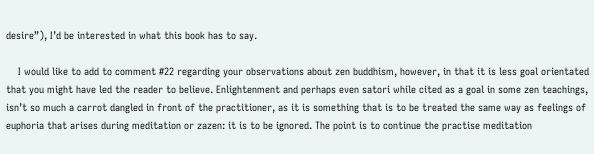desire”), I’d be interested in what this book has to say.

    I would like to add to comment #22 regarding your observations about zen buddhism, however, in that it is less goal orientated that you might have led the reader to believe. Enlightenment and perhaps even satori while cited as a goal in some zen teachings, isn’t so much a carrot dangled in front of the practitioner, as it is something that is to be treated the same way as feelings of euphoria that arises during meditation or zazen: it is to be ignored. The point is to continue the practise meditation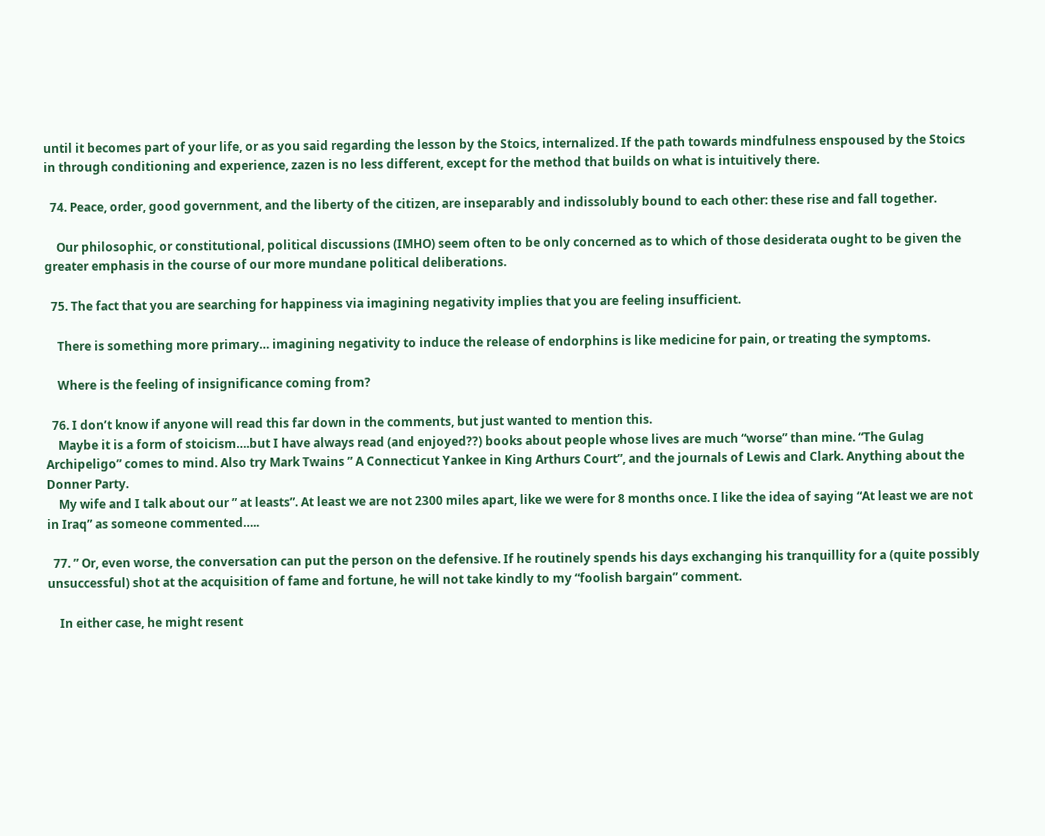until it becomes part of your life, or as you said regarding the lesson by the Stoics, internalized. If the path towards mindfulness enspoused by the Stoics in through conditioning and experience, zazen is no less different, except for the method that builds on what is intuitively there.

  74. Peace, order, good government, and the liberty of the citizen, are inseparably and indissolubly bound to each other: these rise and fall together.

    Our philosophic, or constitutional, political discussions (IMHO) seem often to be only concerned as to which of those desiderata ought to be given the greater emphasis in the course of our more mundane political deliberations.

  75. The fact that you are searching for happiness via imagining negativity implies that you are feeling insufficient.

    There is something more primary… imagining negativity to induce the release of endorphins is like medicine for pain, or treating the symptoms.

    Where is the feeling of insignificance coming from?

  76. I don’t know if anyone will read this far down in the comments, but just wanted to mention this.
    Maybe it is a form of stoicism….but I have always read (and enjoyed??) books about people whose lives are much “worse” than mine. “The Gulag Archipeligo” comes to mind. Also try Mark Twains ” A Connecticut Yankee in King Arthurs Court”, and the journals of Lewis and Clark. Anything about the Donner Party.
    My wife and I talk about our ” at leasts”. At least we are not 2300 miles apart, like we were for 8 months once. I like the idea of saying “At least we are not in Iraq” as someone commented…..

  77. ” Or, even worse, the conversation can put the person on the defensive. If he routinely spends his days exchanging his tranquillity for a (quite possibly unsuccessful) shot at the acquisition of fame and fortune, he will not take kindly to my “foolish bargain” comment.

    In either case, he might resent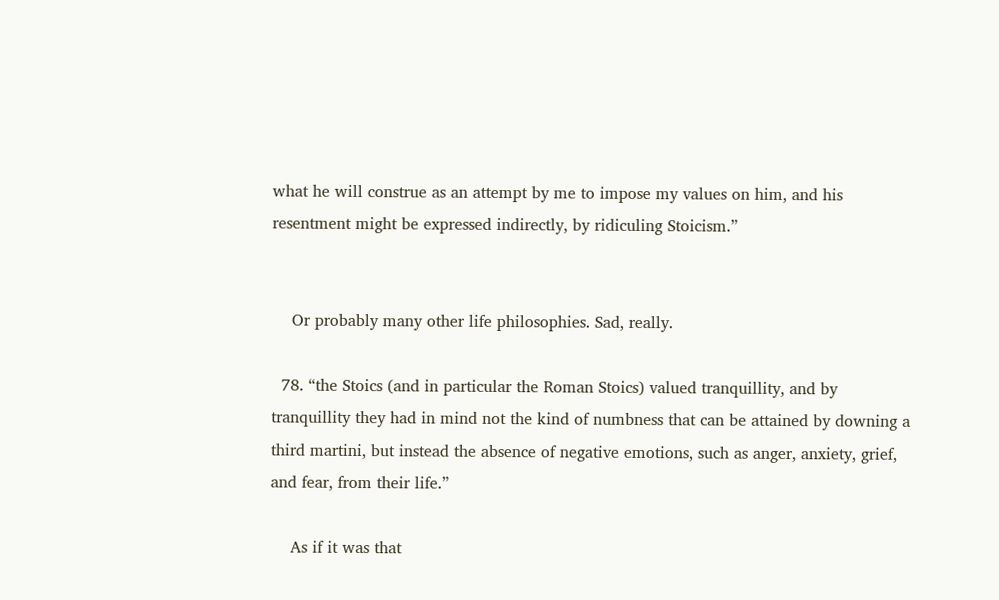what he will construe as an attempt by me to impose my values on him, and his resentment might be expressed indirectly, by ridiculing Stoicism.”


    Or probably many other life philosophies. Sad, really.

  78. “the Stoics (and in particular the Roman Stoics) valued tranquillity, and by tranquillity they had in mind not the kind of numbness that can be attained by downing a third martini, but instead the absence of negative emotions, such as anger, anxiety, grief, and fear, from their life.”

    As if it was that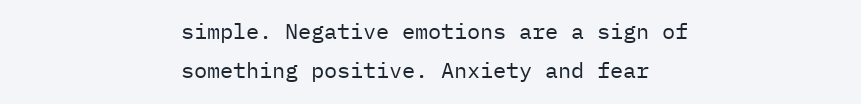simple. Negative emotions are a sign of something positive. Anxiety and fear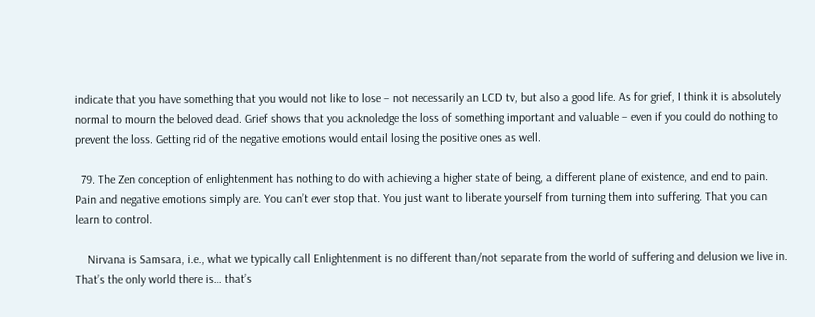indicate that you have something that you would not like to lose – not necessarily an LCD tv, but also a good life. As for grief, I think it is absolutely normal to mourn the beloved dead. Grief shows that you acknoledge the loss of something important and valuable – even if you could do nothing to prevent the loss. Getting rid of the negative emotions would entail losing the positive ones as well.

  79. The Zen conception of enlightenment has nothing to do with achieving a higher state of being, a different plane of existence, and end to pain. Pain and negative emotions simply are. You can’t ever stop that. You just want to liberate yourself from turning them into suffering. That you can learn to control.

    Nirvana is Samsara, i.e., what we typically call Enlightenment is no different than/not separate from the world of suffering and delusion we live in. That’s the only world there is… that’s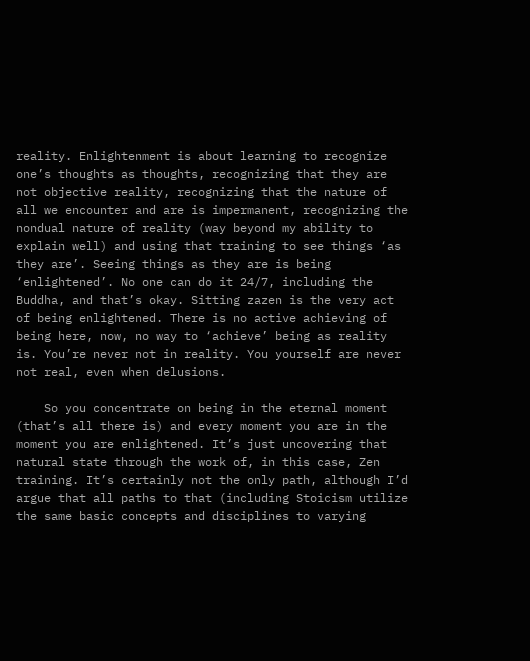reality. Enlightenment is about learning to recognize one’s thoughts as thoughts, recognizing that they are not objective reality, recognizing that the nature of all we encounter and are is impermanent, recognizing the nondual nature of reality (way beyond my ability to explain well) and using that training to see things ‘as they are’. Seeing things as they are is being ‘enlightened’. No one can do it 24/7, including the Buddha, and that’s okay. Sitting zazen is the very act of being enlightened. There is no active achieving of being here, now, no way to ‘achieve’ being as reality is. You’re never not in reality. You yourself are never not real, even when delusions.

    So you concentrate on being in the eternal moment (that’s all there is) and every moment you are in the moment you are enlightened. It’s just uncovering that natural state through the work of, in this case, Zen training. It’s certainly not the only path, although I’d argue that all paths to that (including Stoicism utilize the same basic concepts and disciplines to varying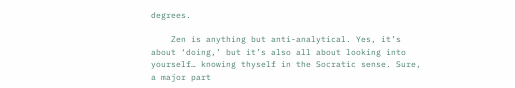degrees.

    Zen is anything but anti-analytical. Yes, it’s about ‘doing,’ but it’s also all about looking into yourself… knowing thyself in the Socratic sense. Sure, a major part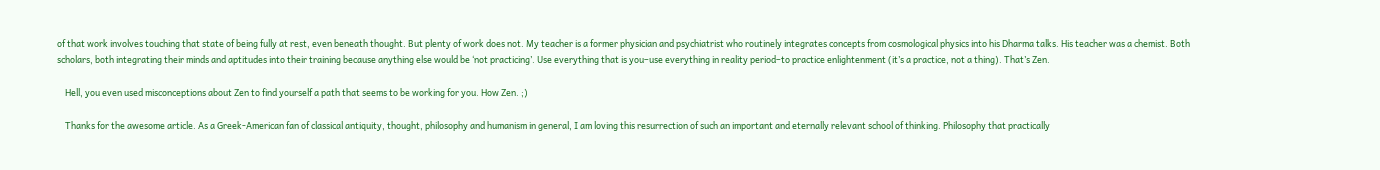of that work involves touching that state of being fully at rest, even beneath thought. But plenty of work does not. My teacher is a former physician and psychiatrist who routinely integrates concepts from cosmological physics into his Dharma talks. His teacher was a chemist. Both scholars, both integrating their minds and aptitudes into their training because anything else would be ‘not practicing’. Use everything that is you–use everything in reality period–to practice enlightenment (it’s a practice, not a thing). That’s Zen.

    Hell, you even used misconceptions about Zen to find yourself a path that seems to be working for you. How Zen. ;)

    Thanks for the awesome article. As a Greek-American fan of classical antiquity, thought, philosophy and humanism in general, I am loving this resurrection of such an important and eternally relevant school of thinking. Philosophy that practically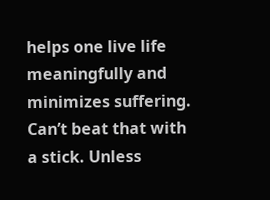helps one live life meaningfully and minimizes suffering. Can’t beat that with a stick. Unless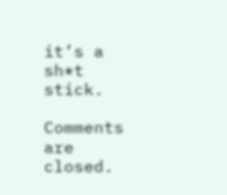it’s a sh*t stick.

Comments are closed.